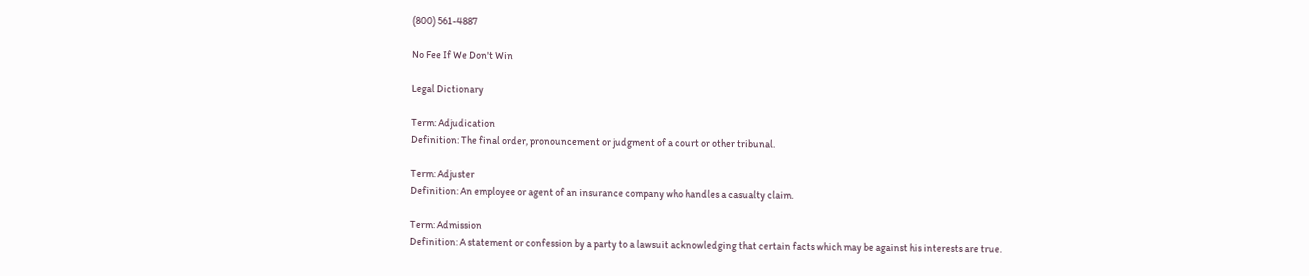(800) 561-4887

No Fee If We Don't Win

Legal Dictionary

Term: Adjudication
Definition: The final order, pronouncement or judgment of a court or other tribunal.

Term: Adjuster
Definition: An employee or agent of an insurance company who handles a casualty claim.

Term: Admission
Definition: A statement or confession by a party to a lawsuit acknowledging that certain facts which may be against his interests are true.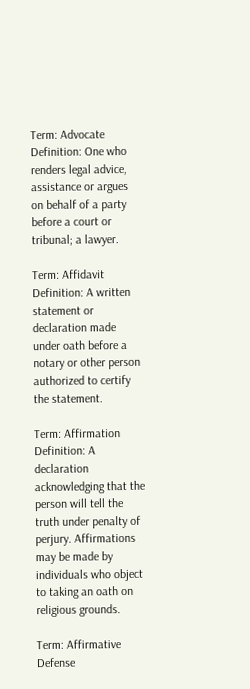Term: Advocate
Definition: One who renders legal advice, assistance or argues on behalf of a party before a court or tribunal; a lawyer.

Term: Affidavit
Definition: A written statement or declaration made under oath before a notary or other person authorized to certify the statement.

Term: Affirmation
Definition: A declaration acknowledging that the person will tell the truth under penalty of perjury. Affirmations may be made by individuals who object to taking an oath on religious grounds.

Term: Affirmative Defense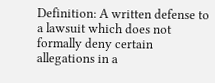Definition: A written defense to a lawsuit which does not formally deny certain allegations in a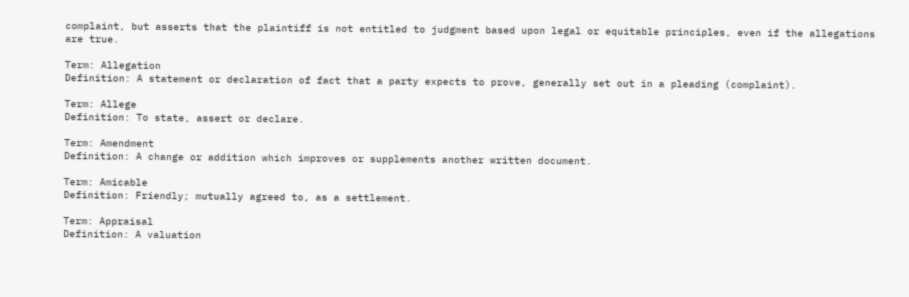complaint, but asserts that the plaintiff is not entitled to judgment based upon legal or equitable principles, even if the allegations are true.

Term: Allegation
Definition: A statement or declaration of fact that a party expects to prove, generally set out in a pleading (complaint).

Term: Allege
Definition: To state, assert or declare.

Term: Amendment
Definition: A change or addition which improves or supplements another written document.

Term: Amicable
Definition: Friendly; mutually agreed to, as a settlement.

Term: Appraisal
Definition: A valuation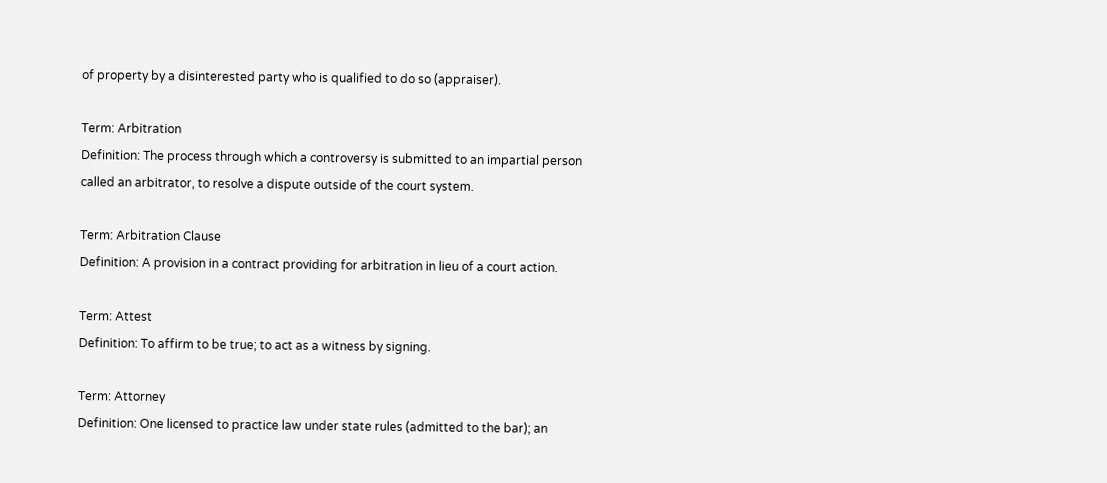of property by a disinterested party who is qualified to do so (appraiser).

Term: Arbitration
Definition: The process through which a controversy is submitted to an impartial person called an arbitrator, to resolve a dispute outside of the court system.

Term: Arbitration Clause
Definition: A provision in a contract providing for arbitration in lieu of a court action.

Term: Attest
Definition: To affirm to be true; to act as a witness by signing.

Term: Attorney
Definition: One licensed to practice law under state rules (admitted to the bar); an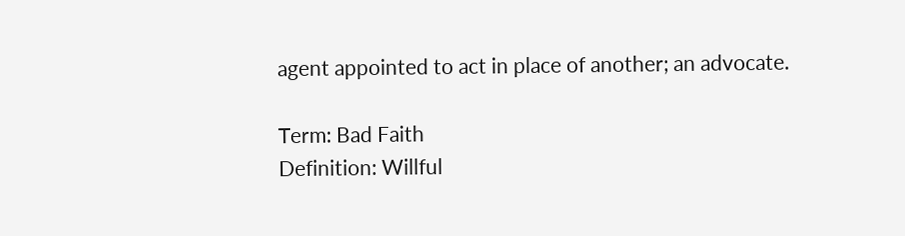agent appointed to act in place of another; an advocate.

Term: Bad Faith
Definition: Willful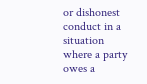or dishonest conduct in a situation where a party owes a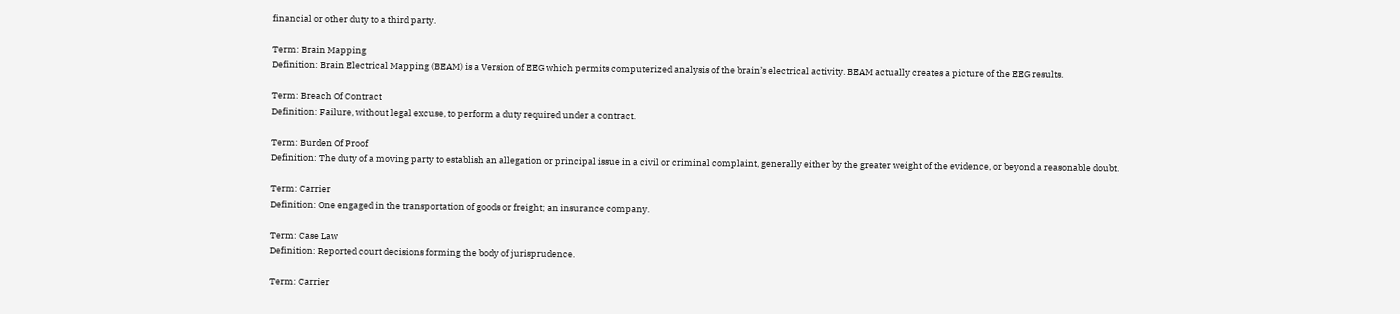financial or other duty to a third party.

Term: Brain Mapping
Definition: Brain Electrical Mapping (BEAM) is a Version of EEG which permits computerized analysis of the brain’s electrical activity. BEAM actually creates a picture of the EEG results.

Term: Breach Of Contract
Definition: Failure, without legal excuse, to perform a duty required under a contract.

Term: Burden Of Proof
Definition: The duty of a moving party to establish an allegation or principal issue in a civil or criminal complaint, generally either by the greater weight of the evidence, or beyond a reasonable doubt.

Term: Carrier
Definition: One engaged in the transportation of goods or freight; an insurance company.

Term: Case Law
Definition: Reported court decisions forming the body of jurisprudence.

Term: Carrier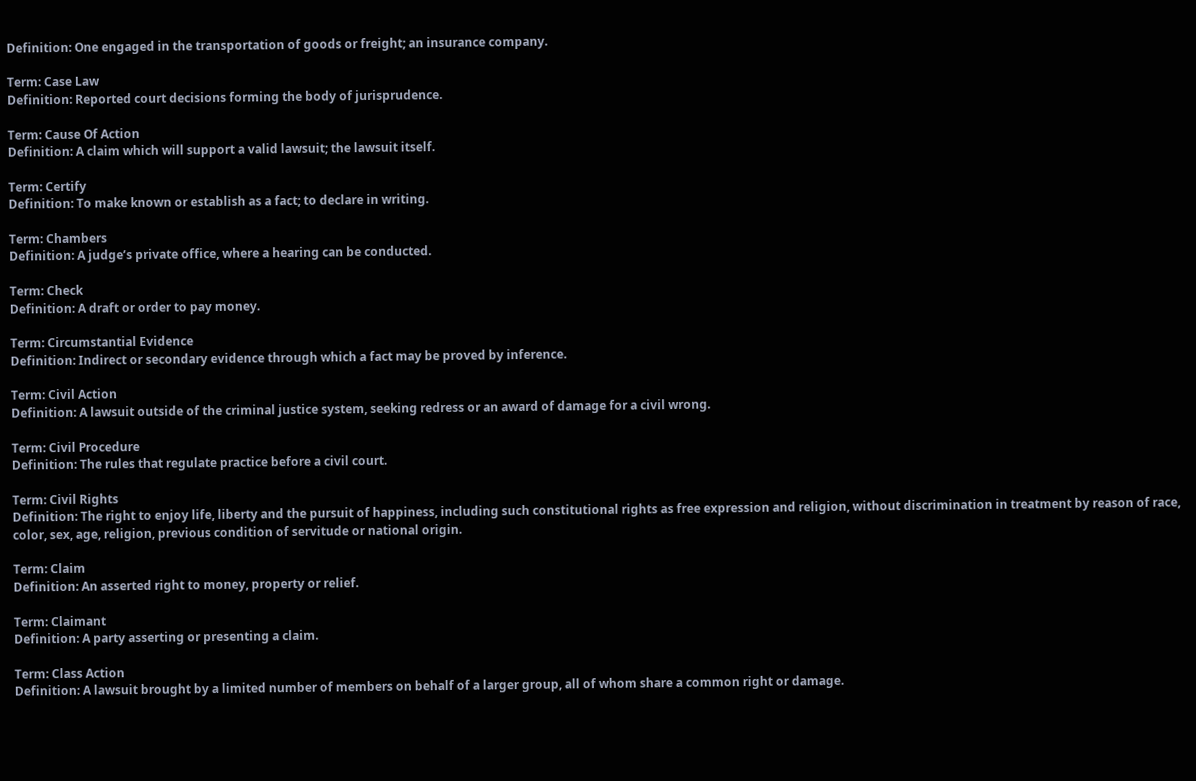Definition: One engaged in the transportation of goods or freight; an insurance company.

Term: Case Law
Definition: Reported court decisions forming the body of jurisprudence.

Term: Cause Of Action
Definition: A claim which will support a valid lawsuit; the lawsuit itself.

Term: Certify
Definition: To make known or establish as a fact; to declare in writing.

Term: Chambers
Definition: A judge’s private office, where a hearing can be conducted.

Term: Check
Definition: A draft or order to pay money.

Term: Circumstantial Evidence
Definition: Indirect or secondary evidence through which a fact may be proved by inference.

Term: Civil Action
Definition: A lawsuit outside of the criminal justice system, seeking redress or an award of damage for a civil wrong.

Term: Civil Procedure
Definition: The rules that regulate practice before a civil court.

Term: Civil Rights
Definition: The right to enjoy life, liberty and the pursuit of happiness, including such constitutional rights as free expression and religion, without discrimination in treatment by reason of race, color, sex, age, religion, previous condition of servitude or national origin.

Term: Claim
Definition: An asserted right to money, property or relief.

Term: Claimant
Definition: A party asserting or presenting a claim.

Term: Class Action
Definition: A lawsuit brought by a limited number of members on behalf of a larger group, all of whom share a common right or damage.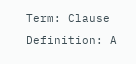Term: Clause
Definition: A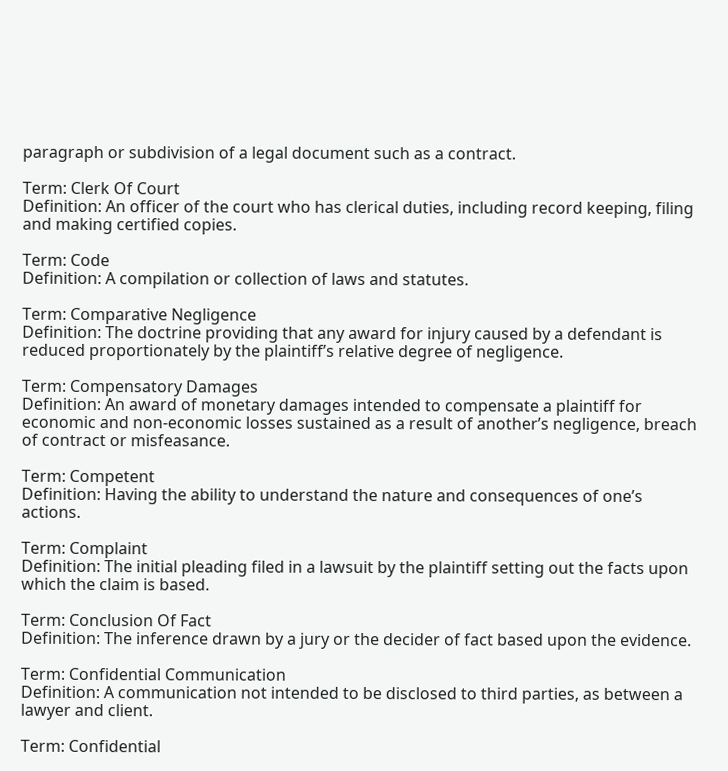paragraph or subdivision of a legal document such as a contract.

Term: Clerk Of Court
Definition: An officer of the court who has clerical duties, including record keeping, filing and making certified copies.

Term: Code
Definition: A compilation or collection of laws and statutes.

Term: Comparative Negligence
Definition: The doctrine providing that any award for injury caused by a defendant is reduced proportionately by the plaintiff’s relative degree of negligence.

Term: Compensatory Damages
Definition: An award of monetary damages intended to compensate a plaintiff for economic and non-economic losses sustained as a result of another’s negligence, breach of contract or misfeasance.

Term: Competent
Definition: Having the ability to understand the nature and consequences of one’s actions.

Term: Complaint
Definition: The initial pleading filed in a lawsuit by the plaintiff setting out the facts upon which the claim is based.

Term: Conclusion Of Fact
Definition: The inference drawn by a jury or the decider of fact based upon the evidence.

Term: Confidential Communication
Definition: A communication not intended to be disclosed to third parties, as between a lawyer and client.

Term: Confidential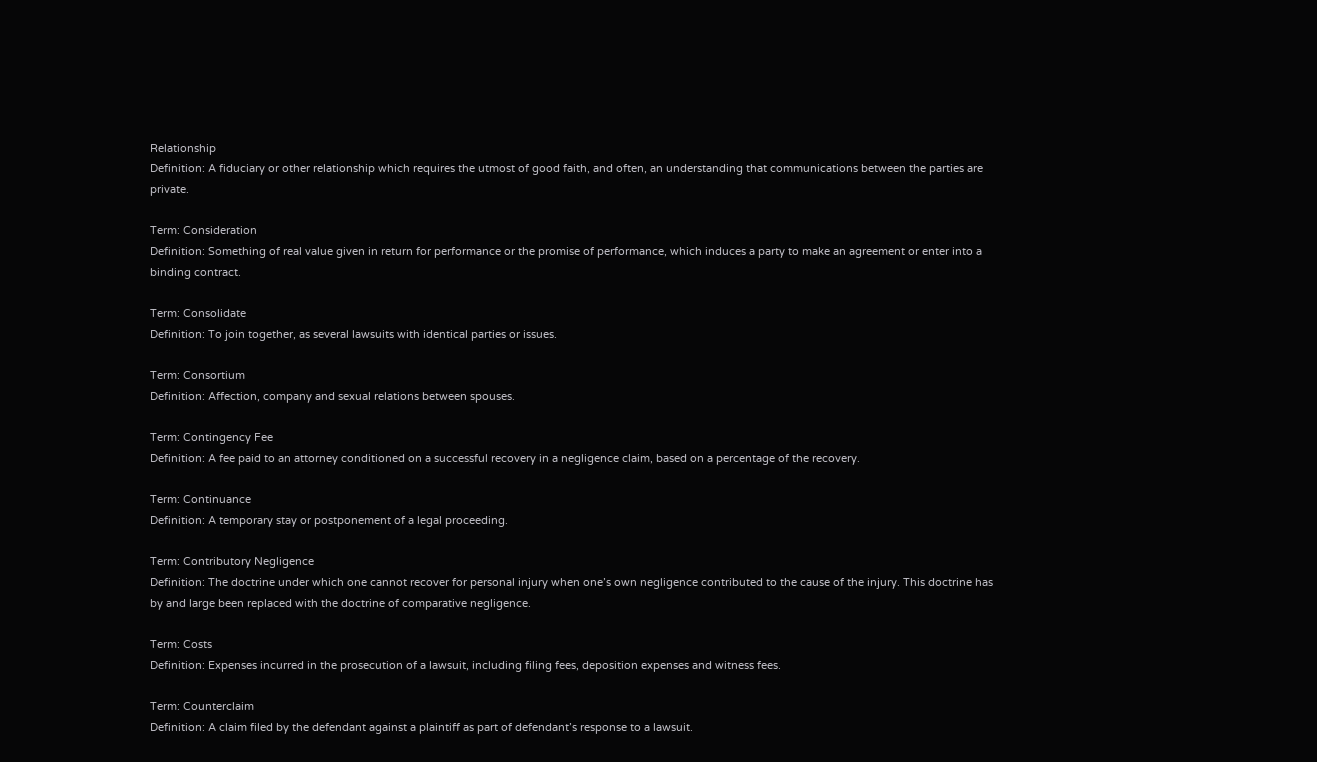Relationship
Definition: A fiduciary or other relationship which requires the utmost of good faith, and often, an understanding that communications between the parties are private.

Term: Consideration
Definition: Something of real value given in return for performance or the promise of performance, which induces a party to make an agreement or enter into a binding contract.

Term: Consolidate
Definition: To join together, as several lawsuits with identical parties or issues.

Term: Consortium
Definition: Affection, company and sexual relations between spouses.

Term: Contingency Fee
Definition: A fee paid to an attorney conditioned on a successful recovery in a negligence claim, based on a percentage of the recovery.

Term: Continuance
Definition: A temporary stay or postponement of a legal proceeding.

Term: Contributory Negligence
Definition: The doctrine under which one cannot recover for personal injury when one’s own negligence contributed to the cause of the injury. This doctrine has by and large been replaced with the doctrine of comparative negligence.

Term: Costs
Definition: Expenses incurred in the prosecution of a lawsuit, including filing fees, deposition expenses and witness fees.

Term: Counterclaim
Definition: A claim filed by the defendant against a plaintiff as part of defendant’s response to a lawsuit.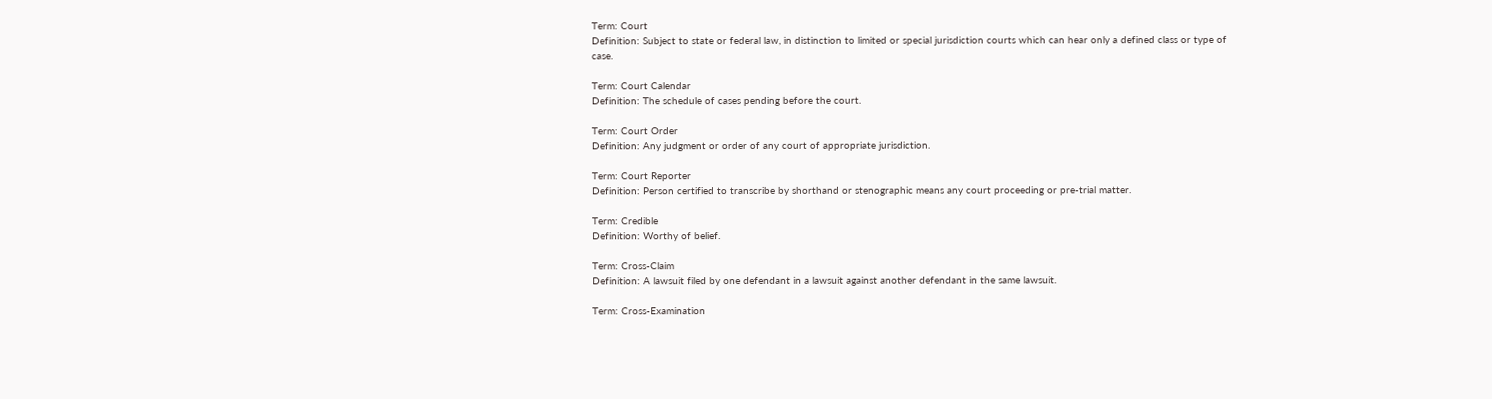Term: Court
Definition: Subject to state or federal law, in distinction to limited or special jurisdiction courts which can hear only a defined class or type of case.

Term: Court Calendar
Definition: The schedule of cases pending before the court.

Term: Court Order
Definition: Any judgment or order of any court of appropriate jurisdiction.

Term: Court Reporter
Definition: Person certified to transcribe by shorthand or stenographic means any court proceeding or pre-trial matter.

Term: Credible
Definition: Worthy of belief.

Term: Cross-Claim
Definition: A lawsuit filed by one defendant in a lawsuit against another defendant in the same lawsuit.

Term: Cross-Examination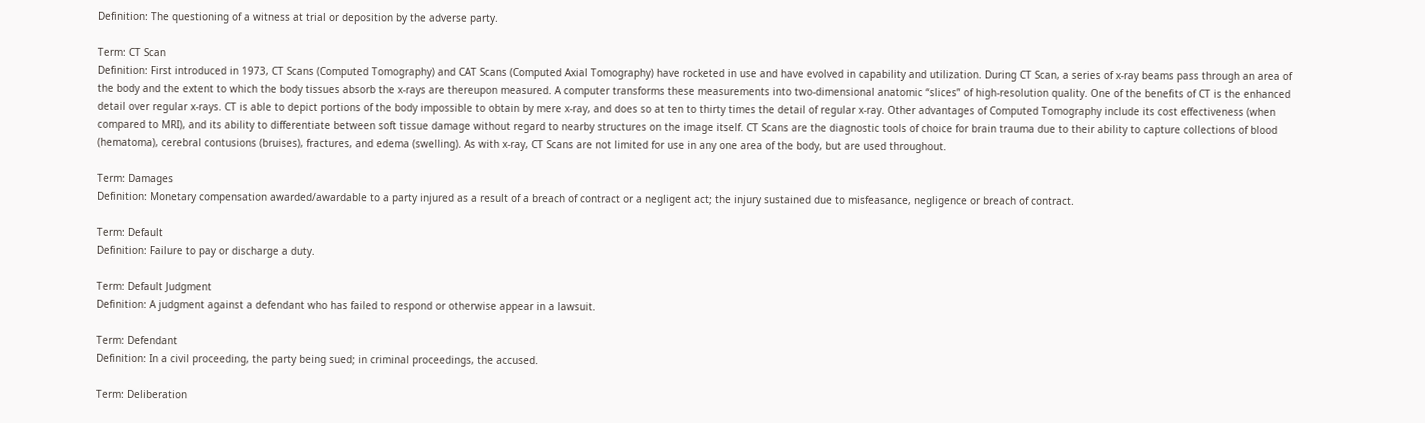Definition: The questioning of a witness at trial or deposition by the adverse party.

Term: CT Scan
Definition: First introduced in 1973, CT Scans (Computed Tomography) and CAT Scans (Computed Axial Tomography) have rocketed in use and have evolved in capability and utilization. During CT Scan, a series of x-ray beams pass through an area of the body and the extent to which the body tissues absorb the x-rays are thereupon measured. A computer transforms these measurements into two-dimensional anatomic “slices” of high-resolution quality. One of the benefits of CT is the enhanced detail over regular x-rays. CT is able to depict portions of the body impossible to obtain by mere x-ray, and does so at ten to thirty times the detail of regular x-ray. Other advantages of Computed Tomography include its cost effectiveness (when compared to MRI), and its ability to differentiate between soft tissue damage without regard to nearby structures on the image itself. CT Scans are the diagnostic tools of choice for brain trauma due to their ability to capture collections of blood (hematoma), cerebral contusions (bruises), fractures, and edema (swelling). As with x-ray, CT Scans are not limited for use in any one area of the body, but are used throughout.

Term: Damages
Definition: Monetary compensation awarded/awardable to a party injured as a result of a breach of contract or a negligent act; the injury sustained due to misfeasance, negligence or breach of contract.

Term: Default
Definition: Failure to pay or discharge a duty.

Term: Default Judgment
Definition: A judgment against a defendant who has failed to respond or otherwise appear in a lawsuit.

Term: Defendant
Definition: In a civil proceeding, the party being sued; in criminal proceedings, the accused.

Term: Deliberation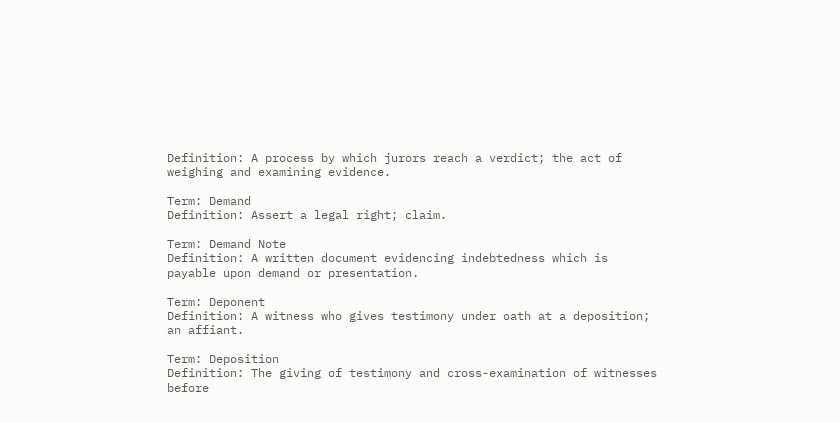Definition: A process by which jurors reach a verdict; the act of weighing and examining evidence.

Term: Demand
Definition: Assert a legal right; claim.

Term: Demand Note
Definition: A written document evidencing indebtedness which is payable upon demand or presentation.

Term: Deponent
Definition: A witness who gives testimony under oath at a deposition; an affiant.

Term: Deposition
Definition: The giving of testimony and cross-examination of witnesses before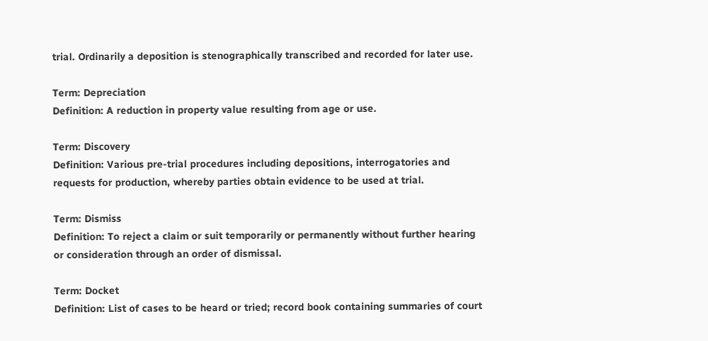trial. Ordinarily a deposition is stenographically transcribed and recorded for later use.

Term: Depreciation
Definition: A reduction in property value resulting from age or use.

Term: Discovery
Definition: Various pre-trial procedures including depositions, interrogatories and requests for production, whereby parties obtain evidence to be used at trial.

Term: Dismiss
Definition: To reject a claim or suit temporarily or permanently without further hearing or consideration through an order of dismissal.

Term: Docket
Definition: List of cases to be heard or tried; record book containing summaries of court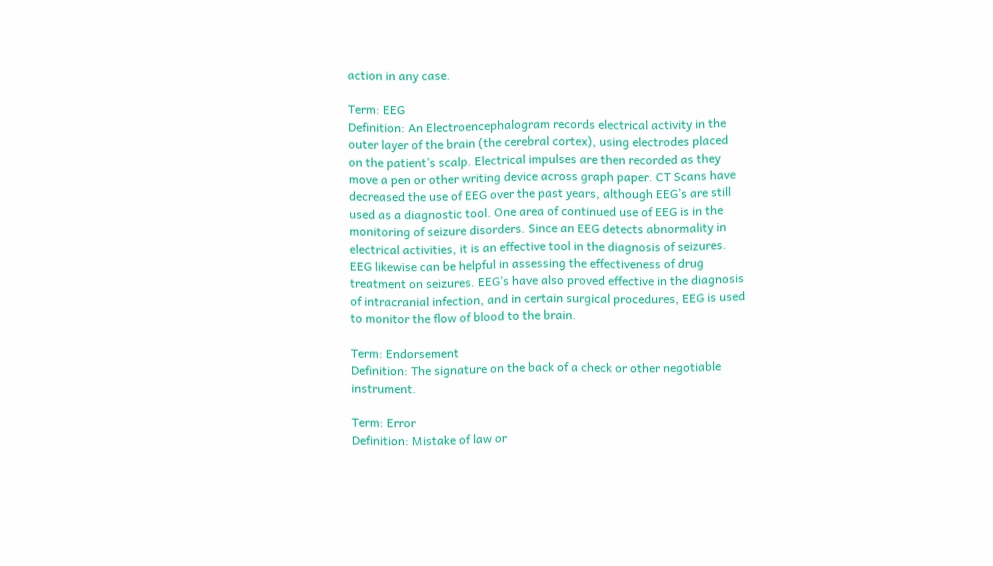action in any case.

Term: EEG
Definition: An Electroencephalogram records electrical activity in the outer layer of the brain (the cerebral cortex), using electrodes placed on the patient’s scalp. Electrical impulses are then recorded as they move a pen or other writing device across graph paper. CT Scans have decreased the use of EEG over the past years, although EEG’s are still used as a diagnostic tool. One area of continued use of EEG is in the monitoring of seizure disorders. Since an EEG detects abnormality in electrical activities, it is an effective tool in the diagnosis of seizures. EEG likewise can be helpful in assessing the effectiveness of drug treatment on seizures. EEG’s have also proved effective in the diagnosis of intracranial infection, and in certain surgical procedures, EEG is used to monitor the flow of blood to the brain.

Term: Endorsement
Definition: The signature on the back of a check or other negotiable instrument.

Term: Error
Definition: Mistake of law or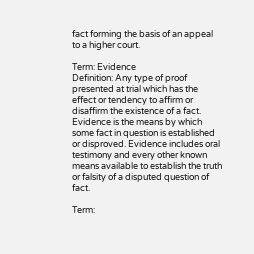fact forming the basis of an appeal to a higher court.

Term: Evidence
Definition: Any type of proof presented at trial which has the effect or tendency to affirm or disaffirm the existence of a fact. Evidence is the means by which some fact in question is established or disproved. Evidence includes oral testimony and every other known means available to establish the truth or falsity of a disputed question of fact.

Term: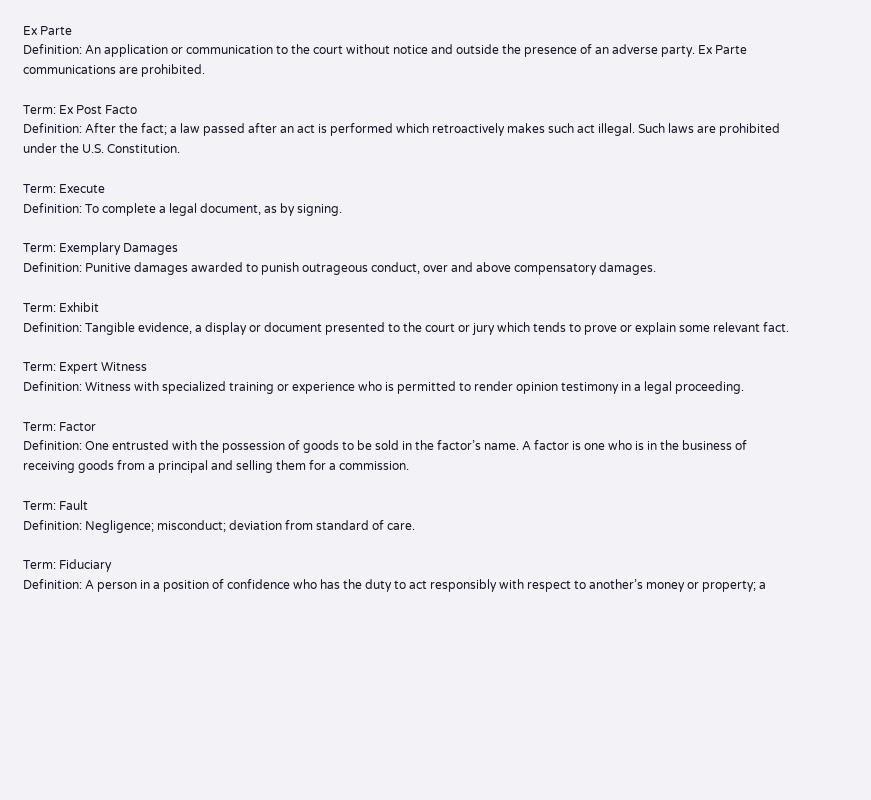Ex Parte
Definition: An application or communication to the court without notice and outside the presence of an adverse party. Ex Parte communications are prohibited.

Term: Ex Post Facto
Definition: After the fact; a law passed after an act is performed which retroactively makes such act illegal. Such laws are prohibited under the U.S. Constitution.

Term: Execute
Definition: To complete a legal document, as by signing.

Term: Exemplary Damages
Definition: Punitive damages awarded to punish outrageous conduct, over and above compensatory damages.

Term: Exhibit
Definition: Tangible evidence, a display or document presented to the court or jury which tends to prove or explain some relevant fact.

Term: Expert Witness
Definition: Witness with specialized training or experience who is permitted to render opinion testimony in a legal proceeding.

Term: Factor
Definition: One entrusted with the possession of goods to be sold in the factor’s name. A factor is one who is in the business of receiving goods from a principal and selling them for a commission.

Term: Fault
Definition: Negligence; misconduct; deviation from standard of care.

Term: Fiduciary
Definition: A person in a position of confidence who has the duty to act responsibly with respect to another’s money or property; a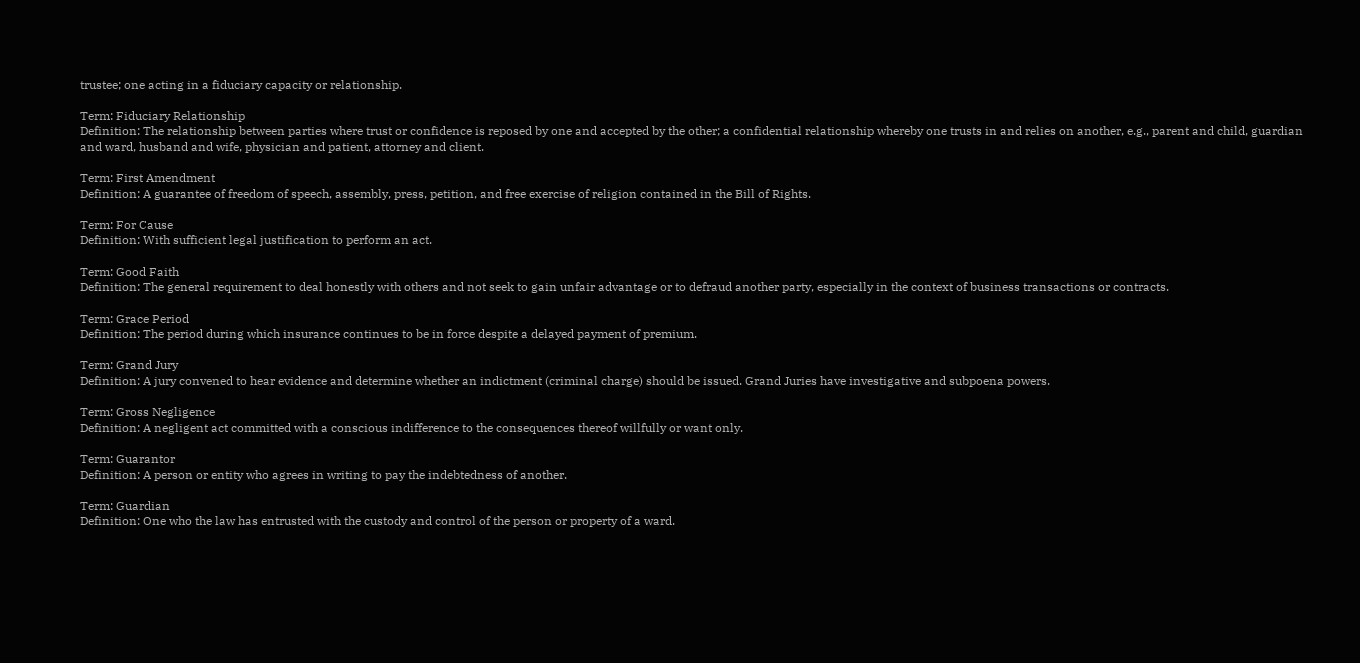trustee; one acting in a fiduciary capacity or relationship.

Term: Fiduciary Relationship
Definition: The relationship between parties where trust or confidence is reposed by one and accepted by the other; a confidential relationship whereby one trusts in and relies on another, e.g., parent and child, guardian and ward, husband and wife, physician and patient, attorney and client.

Term: First Amendment
Definition: A guarantee of freedom of speech, assembly, press, petition, and free exercise of religion contained in the Bill of Rights.

Term: For Cause
Definition: With sufficient legal justification to perform an act.

Term: Good Faith
Definition: The general requirement to deal honestly with others and not seek to gain unfair advantage or to defraud another party, especially in the context of business transactions or contracts.

Term: Grace Period
Definition: The period during which insurance continues to be in force despite a delayed payment of premium.

Term: Grand Jury
Definition: A jury convened to hear evidence and determine whether an indictment (criminal charge) should be issued. Grand Juries have investigative and subpoena powers.

Term: Gross Negligence
Definition: A negligent act committed with a conscious indifference to the consequences thereof willfully or want only.

Term: Guarantor
Definition: A person or entity who agrees in writing to pay the indebtedness of another.

Term: Guardian
Definition: One who the law has entrusted with the custody and control of the person or property of a ward.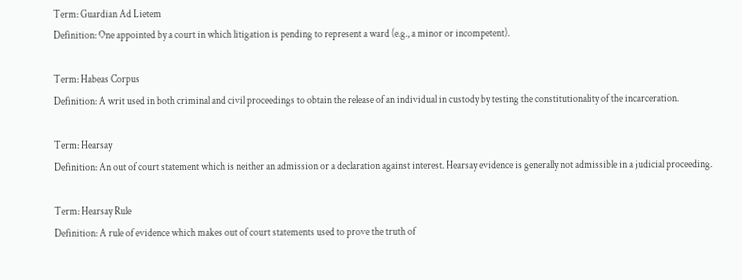Term: Guardian Ad Lietem
Definition: One appointed by a court in which litigation is pending to represent a ward (e.g., a minor or incompetent).

Term: Habeas Corpus
Definition: A writ used in both criminal and civil proceedings to obtain the release of an individual in custody by testing the constitutionality of the incarceration.

Term: Hearsay
Definition: An out of court statement which is neither an admission or a declaration against interest. Hearsay evidence is generally not admissible in a judicial proceeding.

Term: Hearsay Rule
Definition: A rule of evidence which makes out of court statements used to prove the truth of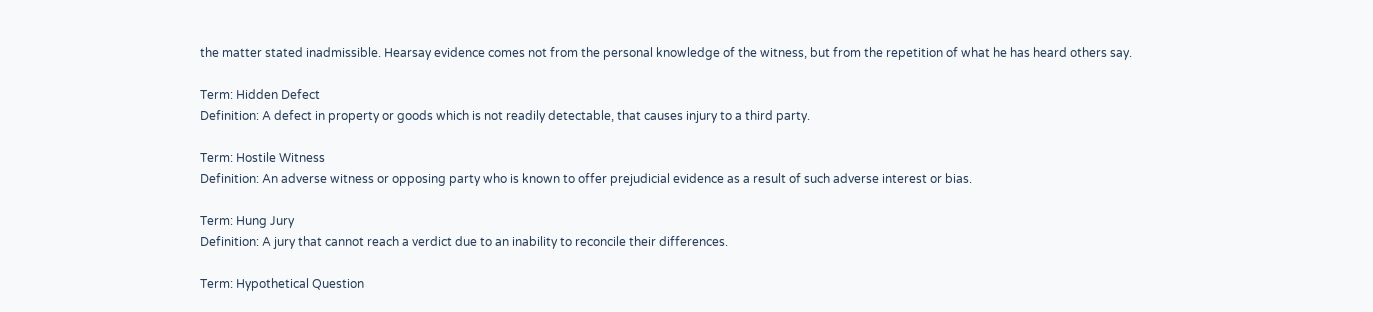the matter stated inadmissible. Hearsay evidence comes not from the personal knowledge of the witness, but from the repetition of what he has heard others say.

Term: Hidden Defect
Definition: A defect in property or goods which is not readily detectable, that causes injury to a third party.

Term: Hostile Witness
Definition: An adverse witness or opposing party who is known to offer prejudicial evidence as a result of such adverse interest or bias.

Term: Hung Jury
Definition: A jury that cannot reach a verdict due to an inability to reconcile their differences.

Term: Hypothetical Question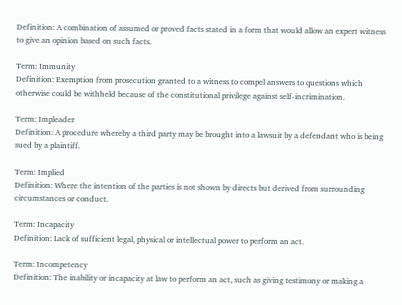Definition: A combination of assumed or proved facts stated in a form that would allow an expert witness to give an opinion based on such facts.

Term: Immunity
Definition: Exemption from prosecution granted to a witness to compel answers to questions which otherwise could be withheld because of the constitutional privilege against self-incrimination.

Term: Impleader
Definition: A procedure whereby a third party may be brought into a lawsuit by a defendant who is being sued by a plaintiff.

Term: Implied
Definition: Where the intention of the parties is not shown by directs but derived from surrounding circumstances or conduct.

Term: Incapacity
Definition: Lack of sufficient legal, physical or intellectual power to perform an act.

Term: Incompetency
Definition: The inability or incapacity at law to perform an act, such as giving testimony or making a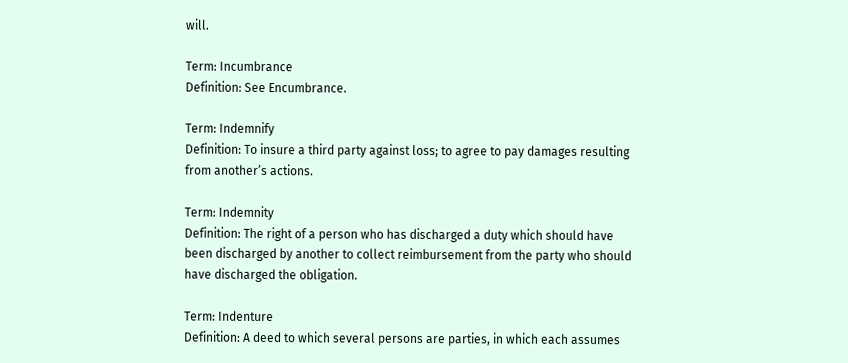will.

Term: Incumbrance
Definition: See Encumbrance.

Term: Indemnify
Definition: To insure a third party against loss; to agree to pay damages resulting from another’s actions.

Term: Indemnity
Definition: The right of a person who has discharged a duty which should have been discharged by another to collect reimbursement from the party who should have discharged the obligation.

Term: Indenture
Definition: A deed to which several persons are parties, in which each assumes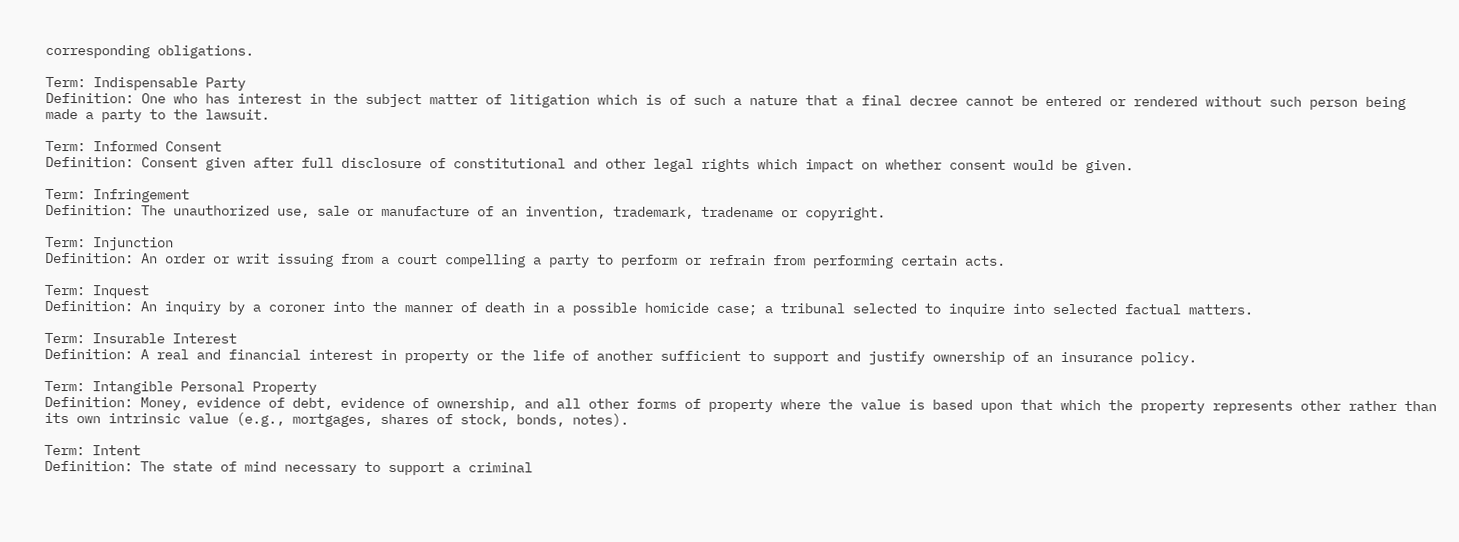corresponding obligations.

Term: Indispensable Party
Definition: One who has interest in the subject matter of litigation which is of such a nature that a final decree cannot be entered or rendered without such person being made a party to the lawsuit.

Term: Informed Consent
Definition: Consent given after full disclosure of constitutional and other legal rights which impact on whether consent would be given.

Term: Infringement
Definition: The unauthorized use, sale or manufacture of an invention, trademark, tradename or copyright.

Term: Injunction
Definition: An order or writ issuing from a court compelling a party to perform or refrain from performing certain acts.

Term: Inquest
Definition: An inquiry by a coroner into the manner of death in a possible homicide case; a tribunal selected to inquire into selected factual matters.

Term: Insurable Interest
Definition: A real and financial interest in property or the life of another sufficient to support and justify ownership of an insurance policy.

Term: Intangible Personal Property
Definition: Money, evidence of debt, evidence of ownership, and all other forms of property where the value is based upon that which the property represents other rather than its own intrinsic value (e.g., mortgages, shares of stock, bonds, notes).

Term: Intent
Definition: The state of mind necessary to support a criminal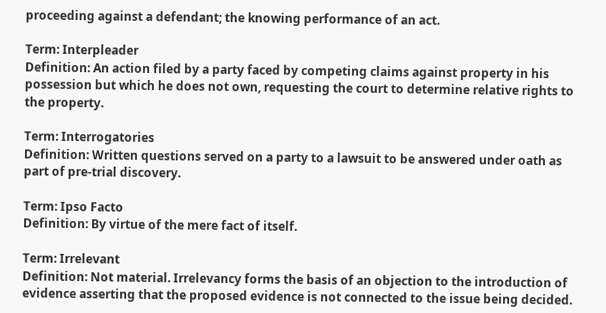proceeding against a defendant; the knowing performance of an act.

Term: Interpleader
Definition: An action filed by a party faced by competing claims against property in his possession but which he does not own, requesting the court to determine relative rights to the property.

Term: Interrogatories
Definition: Written questions served on a party to a lawsuit to be answered under oath as part of pre-trial discovery.

Term: Ipso Facto
Definition: By virtue of the mere fact of itself.

Term: Irrelevant
Definition: Not material. Irrelevancy forms the basis of an objection to the introduction of evidence asserting that the proposed evidence is not connected to the issue being decided.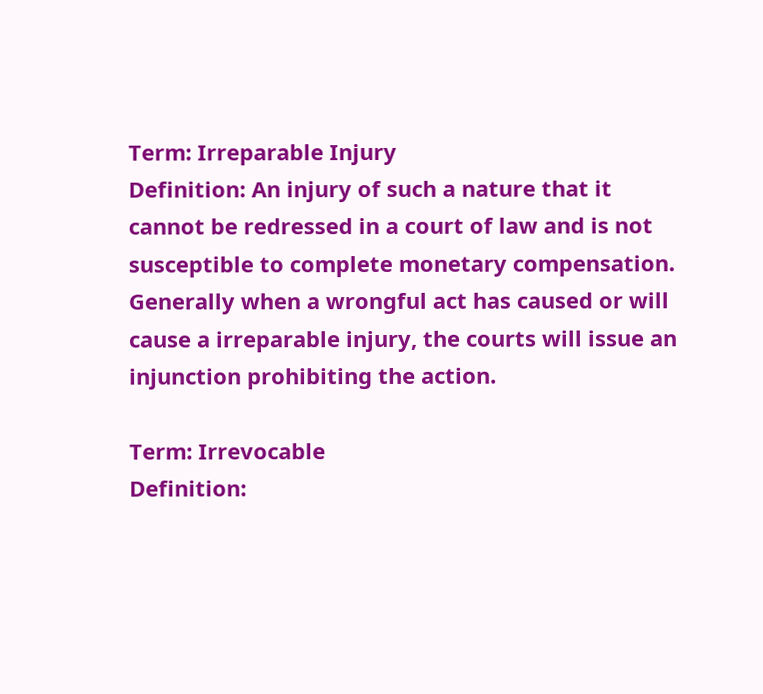Term: Irreparable Injury
Definition: An injury of such a nature that it cannot be redressed in a court of law and is not susceptible to complete monetary compensation. Generally when a wrongful act has caused or will cause a irreparable injury, the courts will issue an injunction prohibiting the action.

Term: Irrevocable
Definition: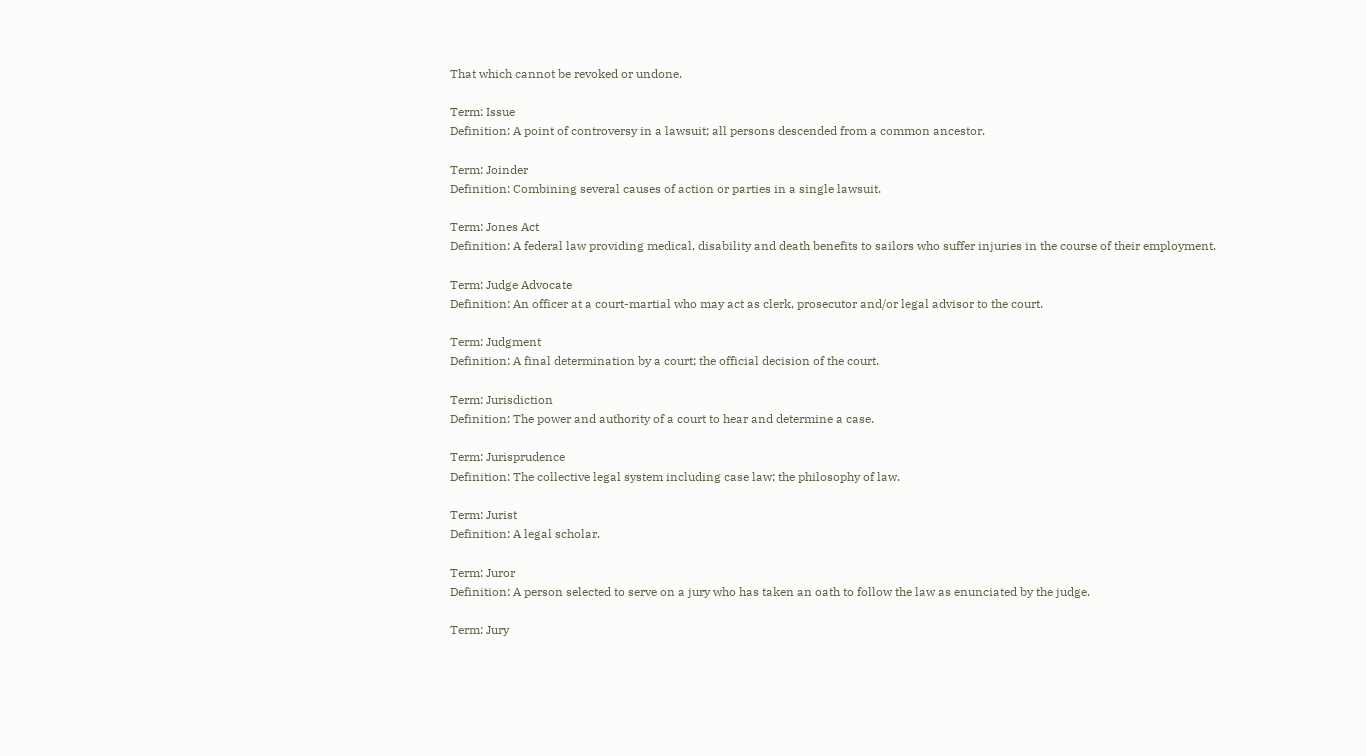That which cannot be revoked or undone.

Term: Issue
Definition: A point of controversy in a lawsuit; all persons descended from a common ancestor.

Term: Joinder
Definition: Combining several causes of action or parties in a single lawsuit.

Term: Jones Act
Definition: A federal law providing medical, disability and death benefits to sailors who suffer injuries in the course of their employment.

Term: Judge Advocate
Definition: An officer at a court-martial who may act as clerk, prosecutor and/or legal advisor to the court.

Term: Judgment
Definition: A final determination by a court; the official decision of the court.

Term: Jurisdiction
Definition: The power and authority of a court to hear and determine a case.

Term: Jurisprudence
Definition: The collective legal system including case law; the philosophy of law.

Term: Jurist
Definition: A legal scholar.

Term: Juror
Definition: A person selected to serve on a jury who has taken an oath to follow the law as enunciated by the judge.

Term: Jury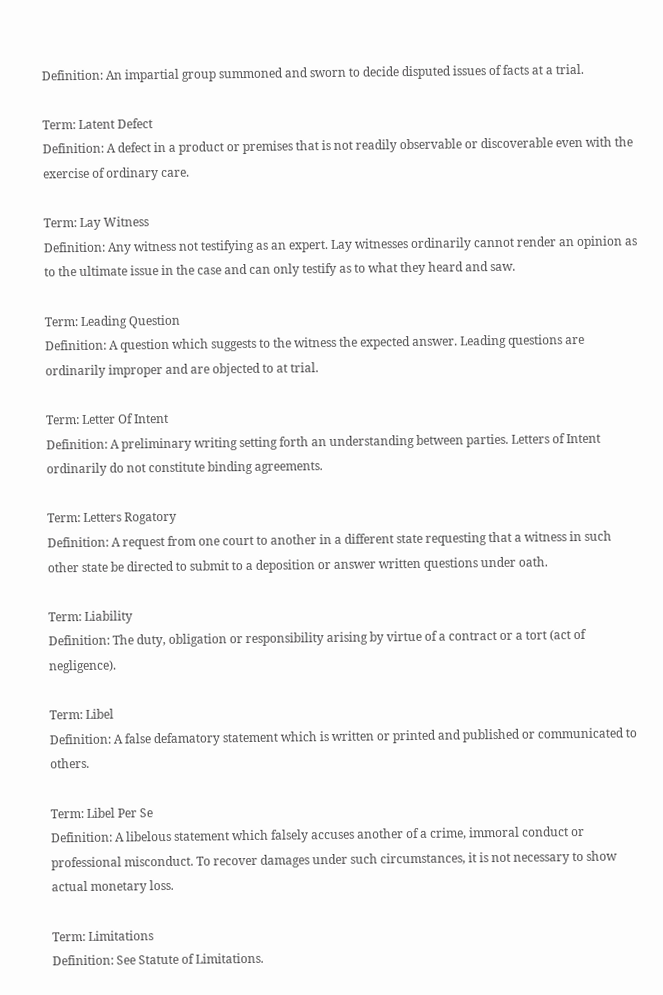Definition: An impartial group summoned and sworn to decide disputed issues of facts at a trial.

Term: Latent Defect
Definition: A defect in a product or premises that is not readily observable or discoverable even with the exercise of ordinary care.

Term: Lay Witness
Definition: Any witness not testifying as an expert. Lay witnesses ordinarily cannot render an opinion as to the ultimate issue in the case and can only testify as to what they heard and saw.

Term: Leading Question
Definition: A question which suggests to the witness the expected answer. Leading questions are ordinarily improper and are objected to at trial.

Term: Letter Of Intent
Definition: A preliminary writing setting forth an understanding between parties. Letters of Intent ordinarily do not constitute binding agreements.

Term: Letters Rogatory
Definition: A request from one court to another in a different state requesting that a witness in such other state be directed to submit to a deposition or answer written questions under oath.

Term: Liability
Definition: The duty, obligation or responsibility arising by virtue of a contract or a tort (act of negligence).

Term: Libel
Definition: A false defamatory statement which is written or printed and published or communicated to others.

Term: Libel Per Se
Definition: A libelous statement which falsely accuses another of a crime, immoral conduct or professional misconduct. To recover damages under such circumstances, it is not necessary to show actual monetary loss.

Term: Limitations
Definition: See Statute of Limitations.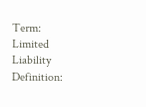Term: Limited Liability
Definition: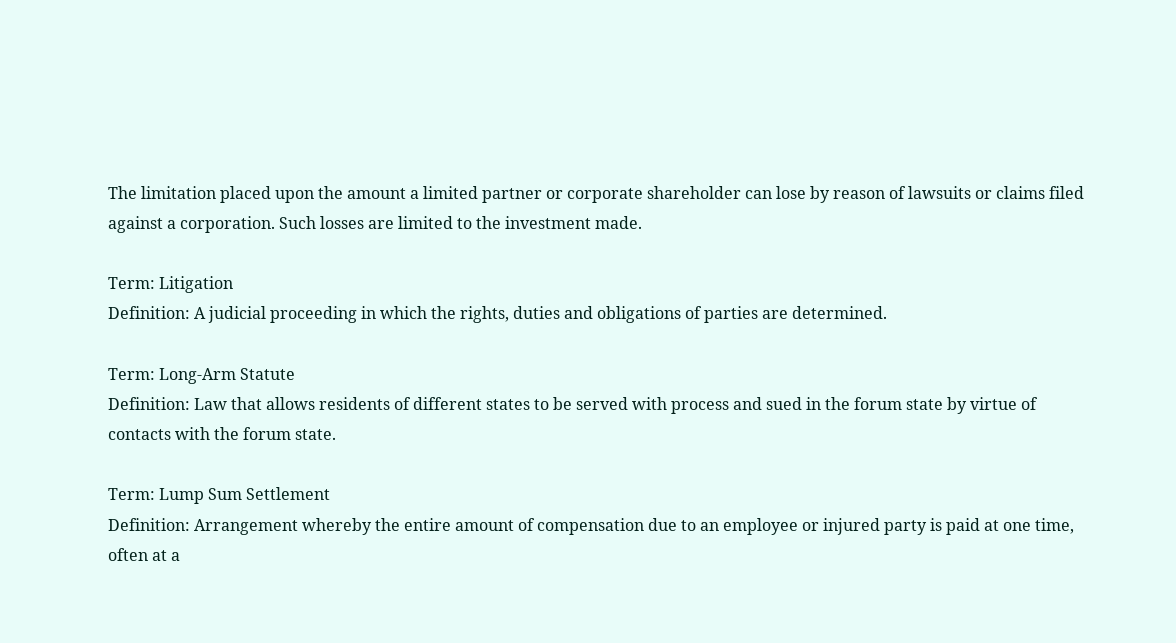The limitation placed upon the amount a limited partner or corporate shareholder can lose by reason of lawsuits or claims filed against a corporation. Such losses are limited to the investment made.

Term: Litigation
Definition: A judicial proceeding in which the rights, duties and obligations of parties are determined.

Term: Long-Arm Statute
Definition: Law that allows residents of different states to be served with process and sued in the forum state by virtue of contacts with the forum state.

Term: Lump Sum Settlement
Definition: Arrangement whereby the entire amount of compensation due to an employee or injured party is paid at one time, often at a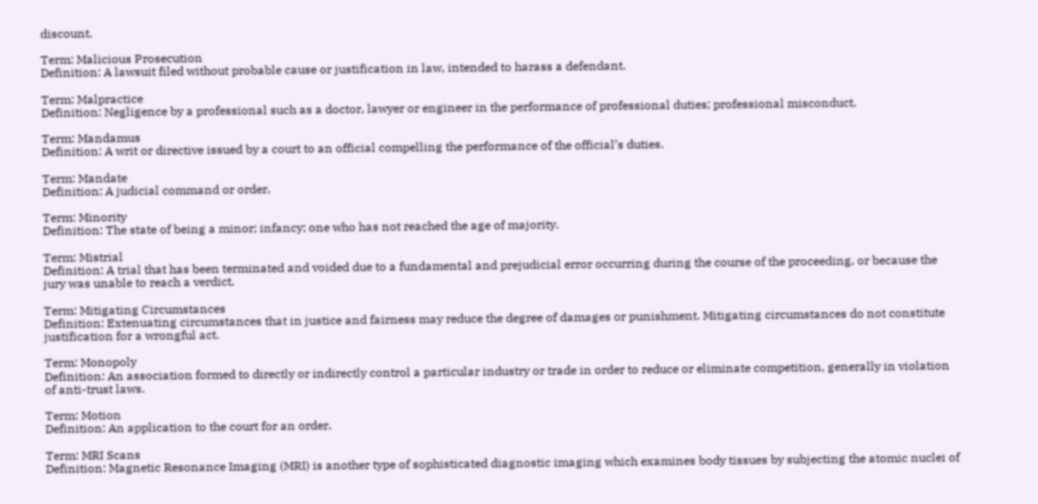discount.

Term: Malicious Prosecution
Definition: A lawsuit filed without probable cause or justification in law, intended to harass a defendant.

Term: Malpractice
Definition: Negligence by a professional such as a doctor, lawyer or engineer in the performance of professional duties; professional misconduct.

Term: Mandamus
Definition: A writ or directive issued by a court to an official compelling the performance of the official’s duties.

Term: Mandate
Definition: A judicial command or order.

Term: Minority
Definition: The state of being a minor; infancy; one who has not reached the age of majority.

Term: Mistrial
Definition: A trial that has been terminated and voided due to a fundamental and prejudicial error occurring during the course of the proceeding, or because the jury was unable to reach a verdict.

Term: Mitigating Circumstances
Definition: Extenuating circumstances that in justice and fairness may reduce the degree of damages or punishment. Mitigating circumstances do not constitute justification for a wrongful act.

Term: Monopoly
Definition: An association formed to directly or indirectly control a particular industry or trade in order to reduce or eliminate competition, generally in violation of anti-trust laws.

Term: Motion
Definition: An application to the court for an order.

Term: MRI Scans
Definition: Magnetic Resonance Imaging (MRI) is another type of sophisticated diagnostic imaging which examines body tissues by subjecting the atomic nuclei of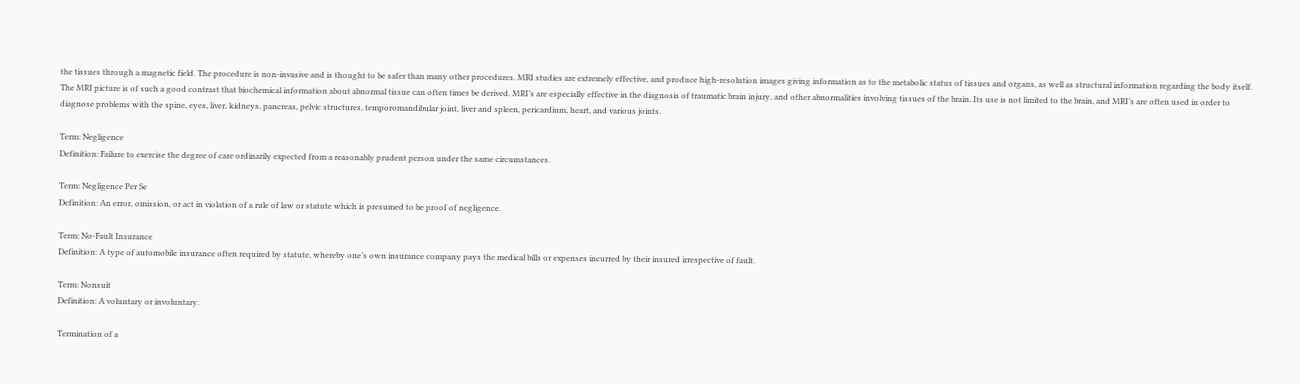the tissues through a magnetic field. The procedure is non-invasive and is thought to be safer than many other procedures. MRI studies are extremely effective, and produce high-resolution images giving information as to the metabolic status of tissues and organs, as well as structural information regarding the body itself. The MRI picture is of such a good contrast that biochemical information about abnormal tissue can often times be derived. MRI’s are especially effective in the diagnosis of traumatic brain injury, and other abnormalities involving tissues of the brain. Its use is not limited to the brain, and MRI’s are often used in order to diagnose problems with the spine, eyes, liver, kidneys, pancreas, pelvic structures, temporomandibular joint, liver and spleen, pericardium, heart, and various joints.

Term: Negligence
Definition: Failure to exercise the degree of care ordinarily expected from a reasonably prudent person under the same circumstances.

Term: Negligence Per Se
Definition: An error, omission, or act in violation of a rule of law or statute which is presumed to be proof of negligence.

Term: No-Fault Insurance
Definition: A type of automobile insurance often required by statute, whereby one’s own insurance company pays the medical bills or expenses incurred by their insured irrespective of fault.

Term: Nonsuit
Definition: A voluntary or involuntary.

Termination of a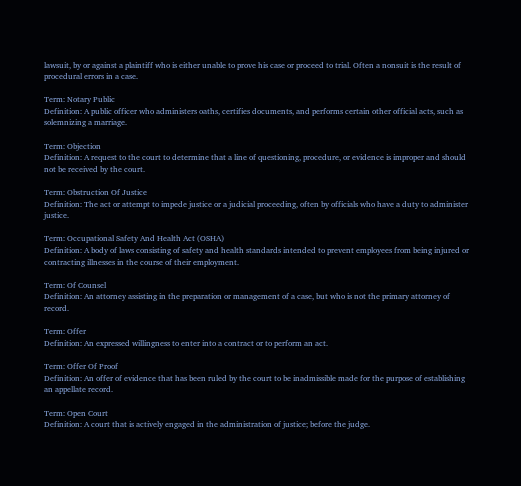lawsuit, by or against a plaintiff who is either unable to prove his case or proceed to trial. Often a nonsuit is the result of procedural errors in a case.

Term: Notary Public
Definition: A public officer who administers oaths, certifies documents, and performs certain other official acts, such as solemnizing a marriage.

Term: Objection
Definition: A request to the court to determine that a line of questioning, procedure, or evidence is improper and should not be received by the court.

Term: Obstruction Of Justice
Definition: The act or attempt to impede justice or a judicial proceeding, often by officials who have a duty to administer justice.

Term: Occupational Safety And Health Act (OSHA)
Definition: A body of laws consisting of safety and health standards intended to prevent employees from being injured or contracting illnesses in the course of their employment.

Term: Of Counsel
Definition: An attorney assisting in the preparation or management of a case, but who is not the primary attorney of record.

Term: Offer
Definition: An expressed willingness to enter into a contract or to perform an act.

Term: Offer Of Proof
Definition: An offer of evidence that has been ruled by the court to be inadmissible made for the purpose of establishing an appellate record.

Term: Open Court
Definition: A court that is actively engaged in the administration of justice; before the judge.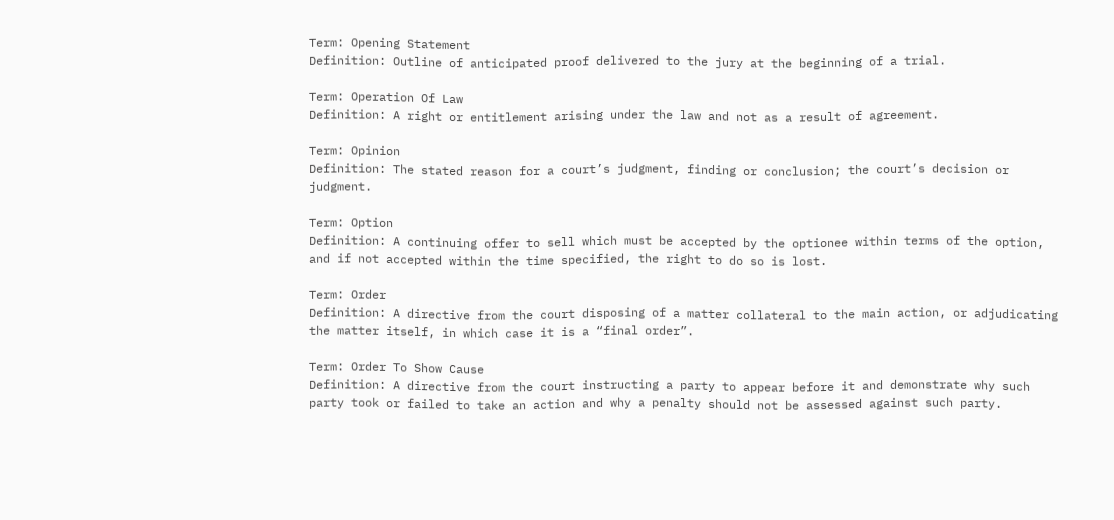Term: Opening Statement
Definition: Outline of anticipated proof delivered to the jury at the beginning of a trial.

Term: Operation Of Law
Definition: A right or entitlement arising under the law and not as a result of agreement.

Term: Opinion
Definition: The stated reason for a court’s judgment, finding or conclusion; the court’s decision or judgment.

Term: Option
Definition: A continuing offer to sell which must be accepted by the optionee within terms of the option, and if not accepted within the time specified, the right to do so is lost.

Term: Order
Definition: A directive from the court disposing of a matter collateral to the main action, or adjudicating the matter itself, in which case it is a “final order”.

Term: Order To Show Cause
Definition: A directive from the court instructing a party to appear before it and demonstrate why such party took or failed to take an action and why a penalty should not be assessed against such party.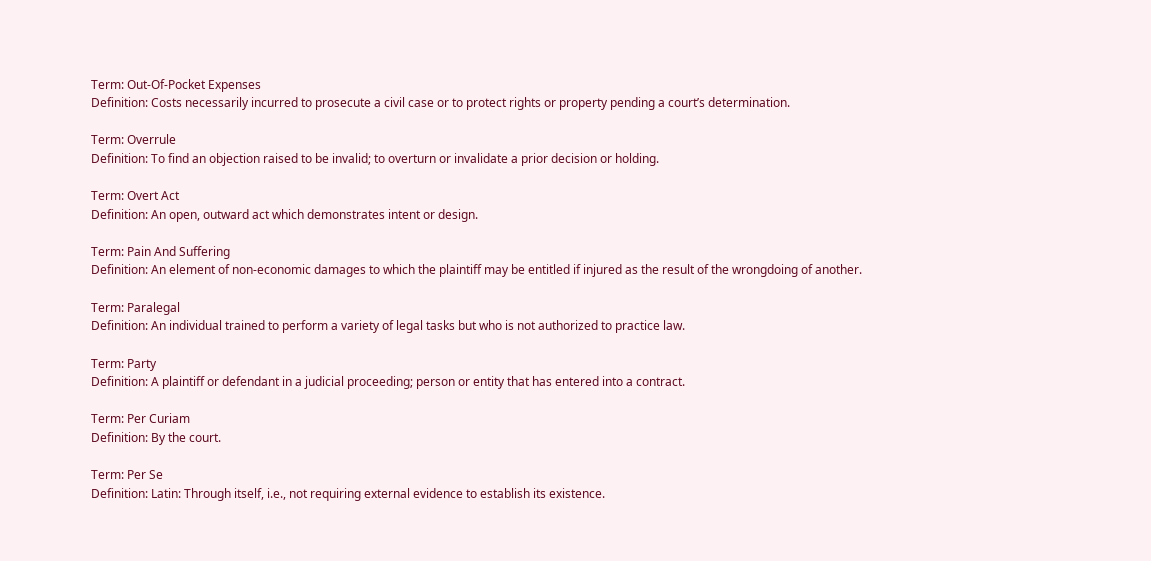Term: Out-Of-Pocket Expenses
Definition: Costs necessarily incurred to prosecute a civil case or to protect rights or property pending a court’s determination.

Term: Overrule
Definition: To find an objection raised to be invalid; to overturn or invalidate a prior decision or holding.

Term: Overt Act
Definition: An open, outward act which demonstrates intent or design.

Term: Pain And Suffering
Definition: An element of non-economic damages to which the plaintiff may be entitled if injured as the result of the wrongdoing of another.

Term: Paralegal
Definition: An individual trained to perform a variety of legal tasks but who is not authorized to practice law.

Term: Party
Definition: A plaintiff or defendant in a judicial proceeding; person or entity that has entered into a contract.

Term: Per Curiam
Definition: By the court.

Term: Per Se
Definition: Latin: Through itself, i.e., not requiring external evidence to establish its existence.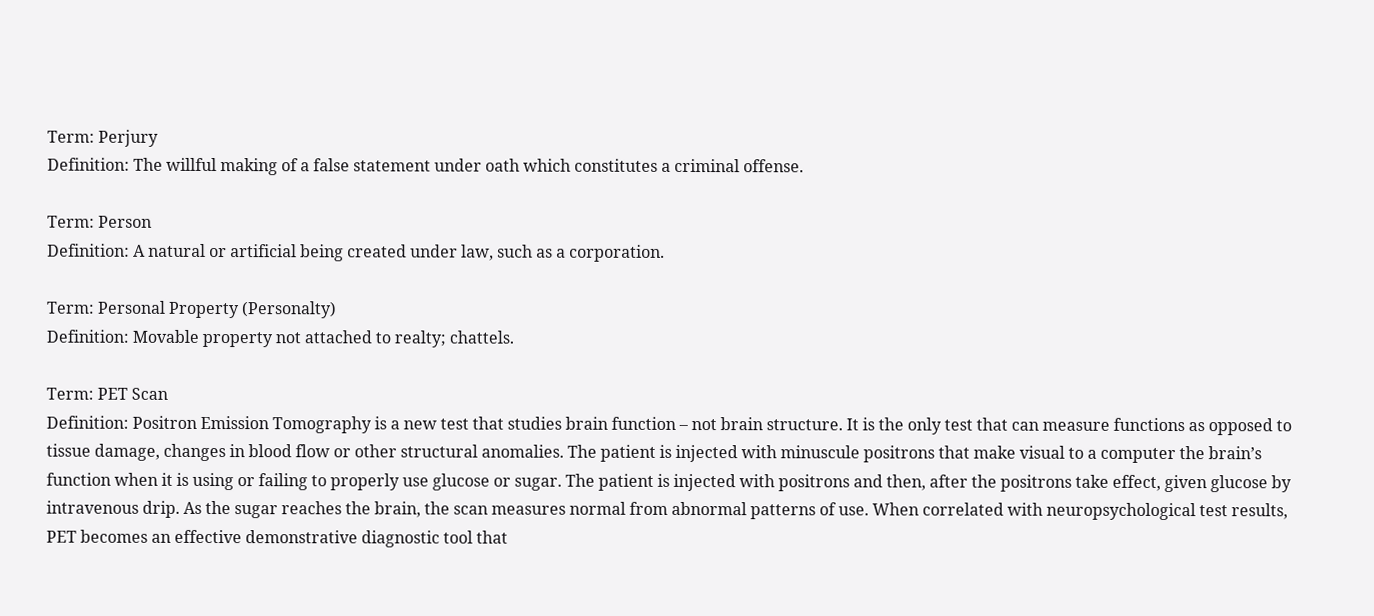Term: Perjury
Definition: The willful making of a false statement under oath which constitutes a criminal offense.

Term: Person
Definition: A natural or artificial being created under law, such as a corporation.

Term: Personal Property (Personalty)
Definition: Movable property not attached to realty; chattels.

Term: PET Scan
Definition: Positron Emission Tomography is a new test that studies brain function – not brain structure. It is the only test that can measure functions as opposed to tissue damage, changes in blood flow or other structural anomalies. The patient is injected with minuscule positrons that make visual to a computer the brain’s function when it is using or failing to properly use glucose or sugar. The patient is injected with positrons and then, after the positrons take effect, given glucose by intravenous drip. As the sugar reaches the brain, the scan measures normal from abnormal patterns of use. When correlated with neuropsychological test results, PET becomes an effective demonstrative diagnostic tool that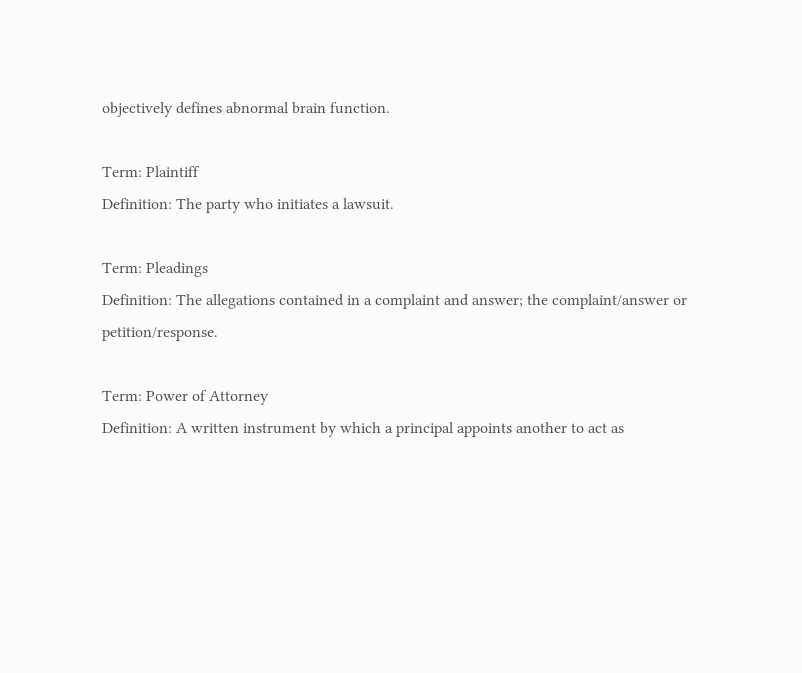objectively defines abnormal brain function.

Term: Plaintiff
Definition: The party who initiates a lawsuit.

Term: Pleadings
Definition: The allegations contained in a complaint and answer; the complaint/answer or petition/response.

Term: Power of Attorney
Definition: A written instrument by which a principal appoints another to act as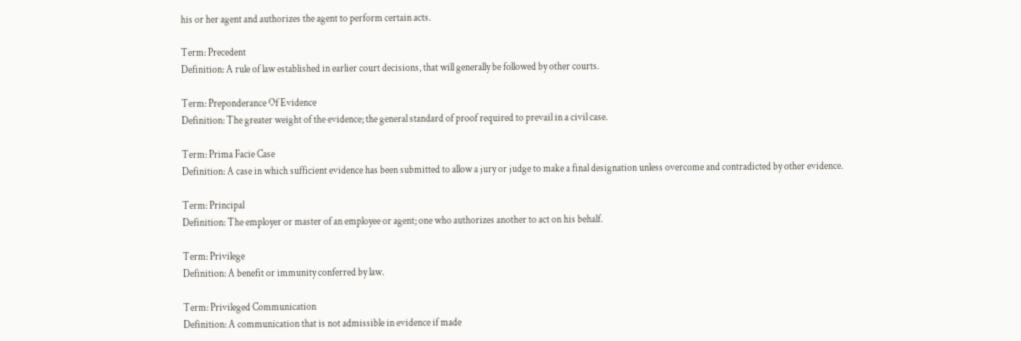his or her agent and authorizes the agent to perform certain acts.

Term: Precedent
Definition: A rule of law established in earlier court decisions, that will generally be followed by other courts.

Term: Preponderance Of Evidence
Definition: The greater weight of the evidence; the general standard of proof required to prevail in a civil case.

Term: Prima Facie Case
Definition: A case in which sufficient evidence has been submitted to allow a jury or judge to make a final designation unless overcome and contradicted by other evidence.

Term: Principal
Definition: The employer or master of an employee or agent; one who authorizes another to act on his behalf.

Term: Privilege
Definition: A benefit or immunity conferred by law.

Term: Privileged Communication
Definition: A communication that is not admissible in evidence if made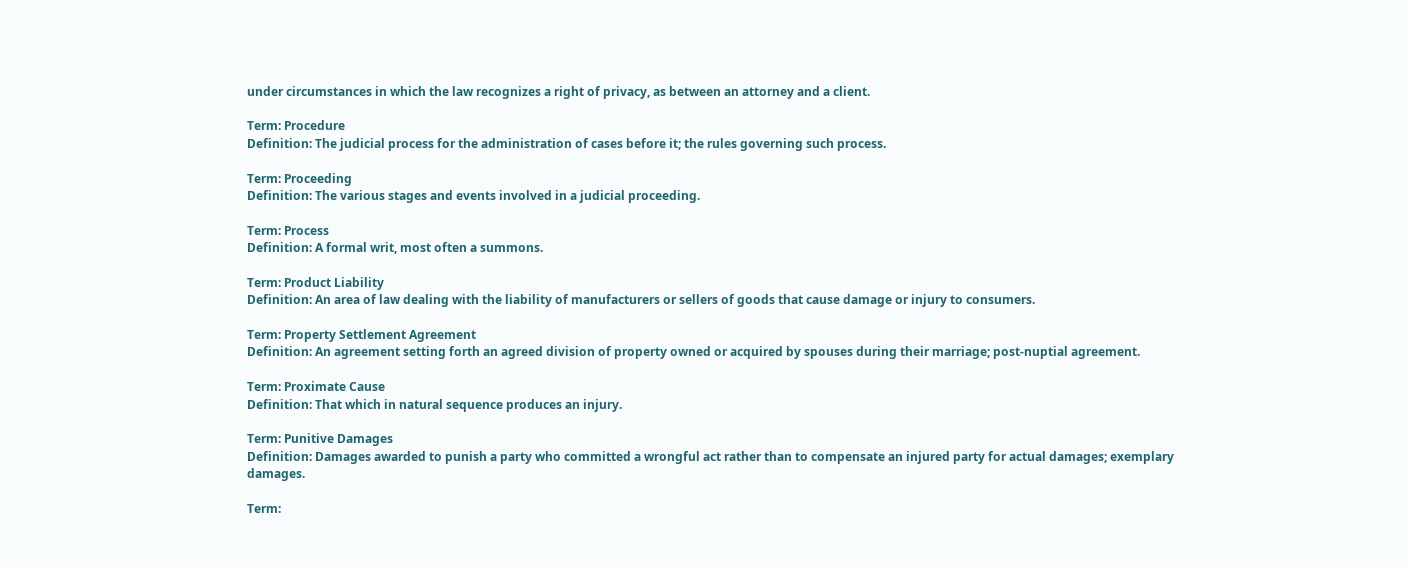under circumstances in which the law recognizes a right of privacy, as between an attorney and a client.

Term: Procedure
Definition: The judicial process for the administration of cases before it; the rules governing such process.

Term: Proceeding
Definition: The various stages and events involved in a judicial proceeding.

Term: Process
Definition: A formal writ, most often a summons.

Term: Product Liability
Definition: An area of law dealing with the liability of manufacturers or sellers of goods that cause damage or injury to consumers.

Term: Property Settlement Agreement
Definition: An agreement setting forth an agreed division of property owned or acquired by spouses during their marriage; post-nuptial agreement.

Term: Proximate Cause
Definition: That which in natural sequence produces an injury.

Term: Punitive Damages
Definition: Damages awarded to punish a party who committed a wrongful act rather than to compensate an injured party for actual damages; exemplary damages.

Term: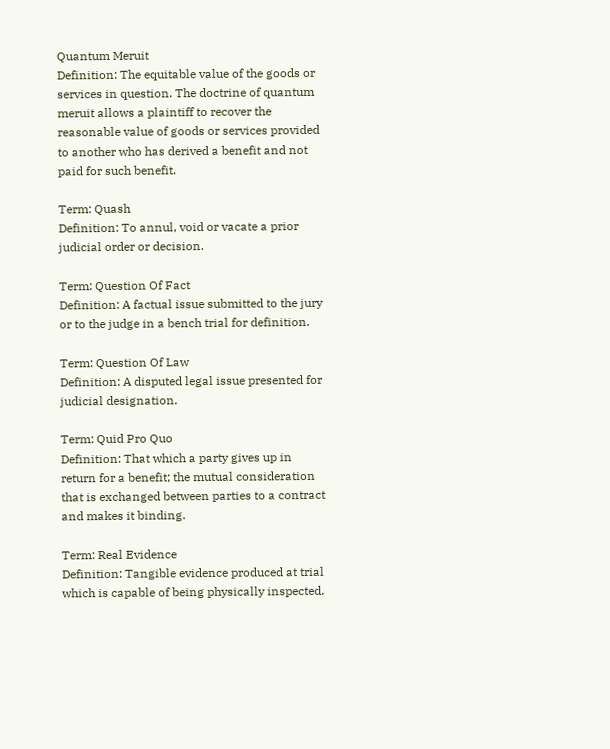Quantum Meruit
Definition: The equitable value of the goods or services in question. The doctrine of quantum meruit allows a plaintiff to recover the reasonable value of goods or services provided to another who has derived a benefit and not paid for such benefit.

Term: Quash
Definition: To annul, void or vacate a prior judicial order or decision.

Term: Question Of Fact
Definition: A factual issue submitted to the jury or to the judge in a bench trial for definition.

Term: Question Of Law
Definition: A disputed legal issue presented for judicial designation.

Term: Quid Pro Quo
Definition: That which a party gives up in return for a benefit; the mutual consideration that is exchanged between parties to a contract and makes it binding.

Term: Real Evidence
Definition: Tangible evidence produced at trial which is capable of being physically inspected.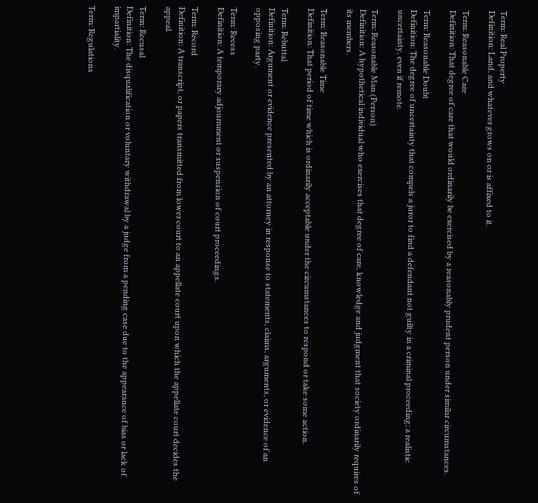Term: Real Property
Definition: Land, and whatever grows on or is affixed to it.

Term: Reasonable Care
Definition: That degree of care that would ordinarily be exercised by a reasonably prudent person under similar circumstances.

Term: Reasonable Doubt
Definition: The degree of uncertainty that compels a juror to find a defendant not guilty in a criminal proceeding; a realistic uncertainty, even if remote.

Term: Reasonable Man (Person)
Definition: A hypothetical individual who exercises that degree of care, knowledge and judgment that society ordinarily requires of its members.

Term: Reasonable Time
Definition: That period of time which is ordinarily acceptable under the circumstances to respond or take some action.

Term: Rebuttal
Definition: Argument or evidence presented by an attorney in response to statements, claims, arguments, or evidence of an opposing party.

Term: Recess
Definition: A temporary adjournment or suspension of court proceedings.

Term: Record
Definition: A transcript, or papers transmitted from lower court to an appellate court upon which the appellate court decides the appeal.

Term: Recusal
Definition: The disqualification or voluntary withdrawal by a judge from a pending case due to the appearance of bias or lack of impartiality.

Term: Regulations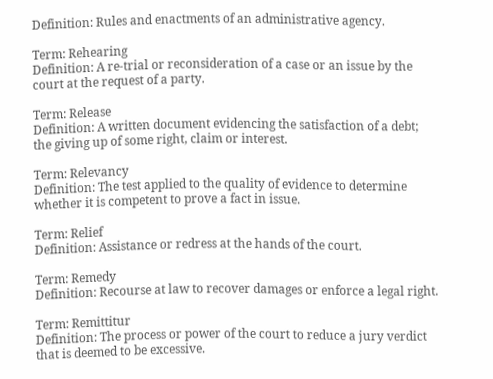Definition: Rules and enactments of an administrative agency.

Term: Rehearing
Definition: A re-trial or reconsideration of a case or an issue by the court at the request of a party.

Term: Release
Definition: A written document evidencing the satisfaction of a debt; the giving up of some right, claim or interest.

Term: Relevancy
Definition: The test applied to the quality of evidence to determine whether it is competent to prove a fact in issue.

Term: Relief
Definition: Assistance or redress at the hands of the court.

Term: Remedy
Definition: Recourse at law to recover damages or enforce a legal right.

Term: Remittitur
Definition: The process or power of the court to reduce a jury verdict that is deemed to be excessive.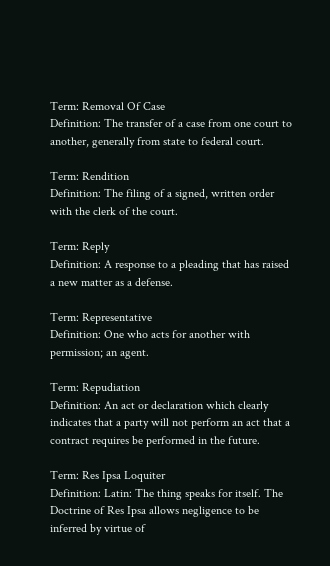Term: Removal Of Case
Definition: The transfer of a case from one court to another, generally from state to federal court.

Term: Rendition
Definition: The filing of a signed, written order with the clerk of the court.

Term: Reply
Definition: A response to a pleading that has raised a new matter as a defense.

Term: Representative
Definition: One who acts for another with permission; an agent.

Term: Repudiation
Definition: An act or declaration which clearly indicates that a party will not perform an act that a contract requires be performed in the future.

Term: Res Ipsa Loquiter
Definition: Latin: The thing speaks for itself. The Doctrine of Res Ipsa allows negligence to be inferred by virtue of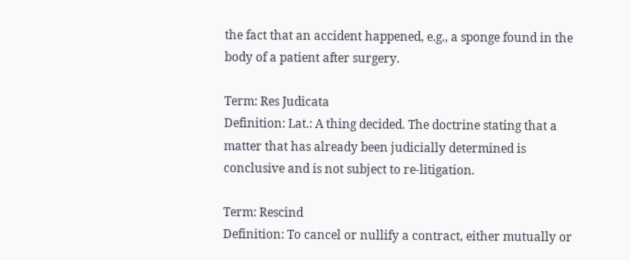the fact that an accident happened, e.g., a sponge found in the body of a patient after surgery.

Term: Res Judicata
Definition: Lat.: A thing decided. The doctrine stating that a matter that has already been judicially determined is conclusive and is not subject to re-litigation.

Term: Rescind
Definition: To cancel or nullify a contract, either mutually or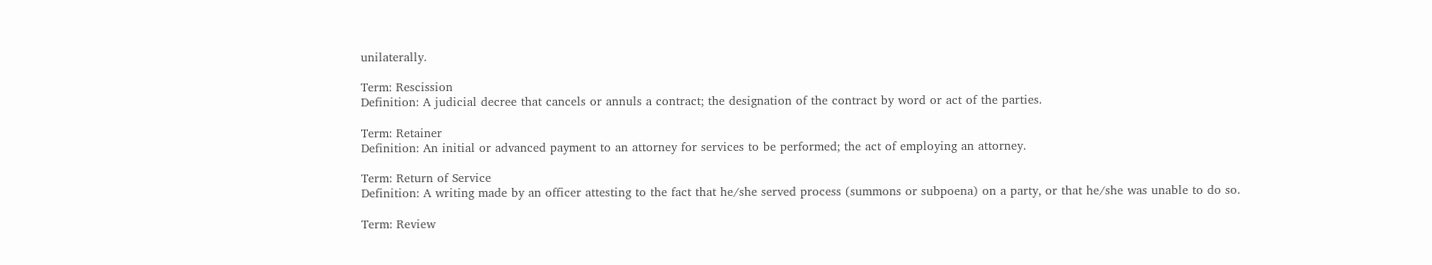unilaterally.

Term: Rescission
Definition: A judicial decree that cancels or annuls a contract; the designation of the contract by word or act of the parties.

Term: Retainer
Definition: An initial or advanced payment to an attorney for services to be performed; the act of employing an attorney.

Term: Return of Service
Definition: A writing made by an officer attesting to the fact that he/she served process (summons or subpoena) on a party, or that he/she was unable to do so.

Term: Review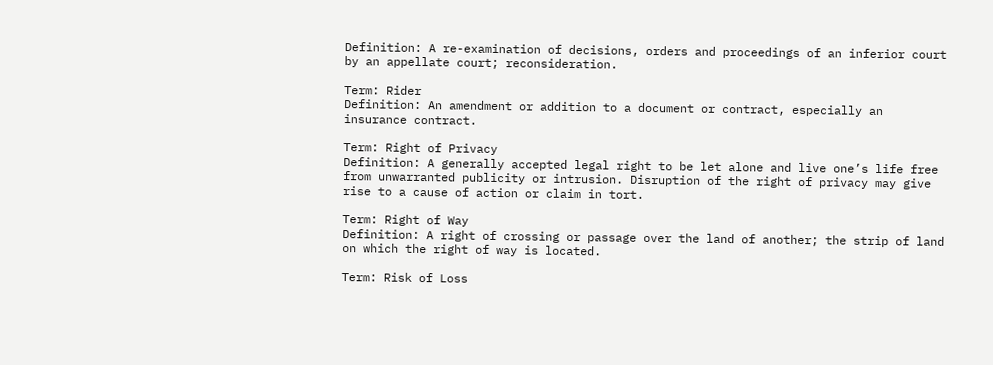Definition: A re-examination of decisions, orders and proceedings of an inferior court by an appellate court; reconsideration.

Term: Rider
Definition: An amendment or addition to a document or contract, especially an insurance contract.

Term: Right of Privacy
Definition: A generally accepted legal right to be let alone and live one’s life free from unwarranted publicity or intrusion. Disruption of the right of privacy may give rise to a cause of action or claim in tort.

Term: Right of Way
Definition: A right of crossing or passage over the land of another; the strip of land on which the right of way is located.

Term: Risk of Loss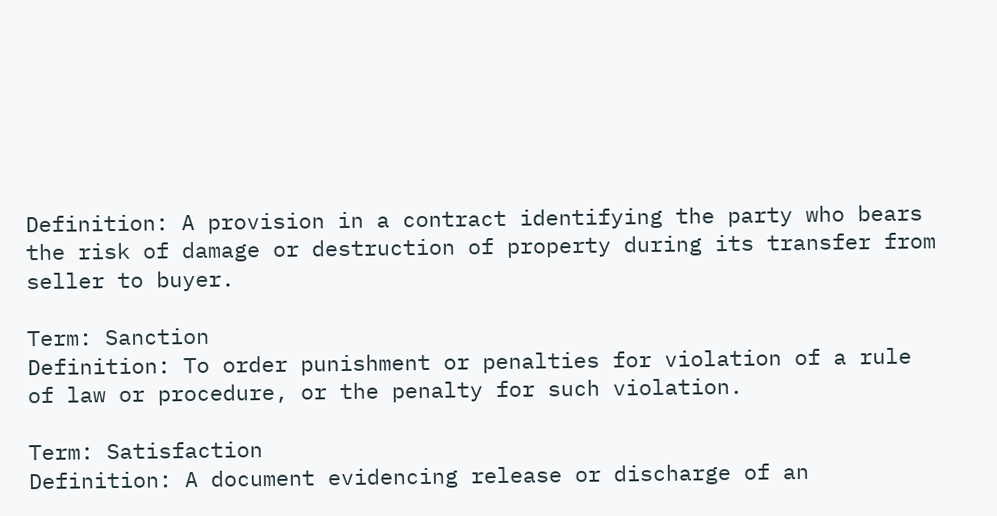Definition: A provision in a contract identifying the party who bears the risk of damage or destruction of property during its transfer from seller to buyer.

Term: Sanction
Definition: To order punishment or penalties for violation of a rule of law or procedure, or the penalty for such violation.

Term: Satisfaction
Definition: A document evidencing release or discharge of an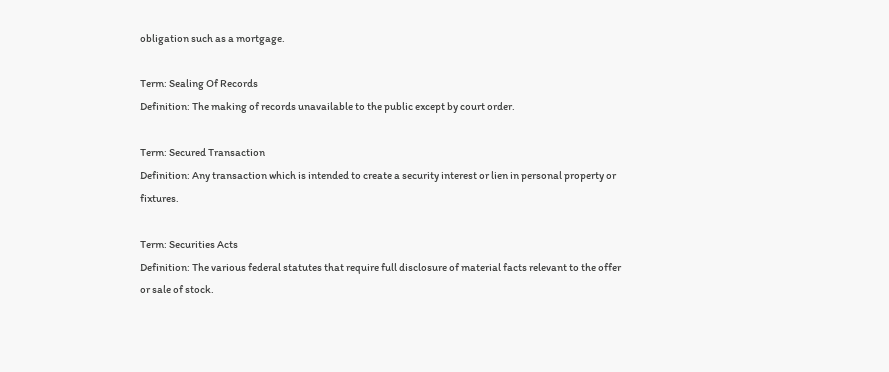obligation such as a mortgage.

Term: Sealing Of Records
Definition: The making of records unavailable to the public except by court order.

Term: Secured Transaction
Definition: Any transaction which is intended to create a security interest or lien in personal property or fixtures.

Term: Securities Acts
Definition: The various federal statutes that require full disclosure of material facts relevant to the offer or sale of stock.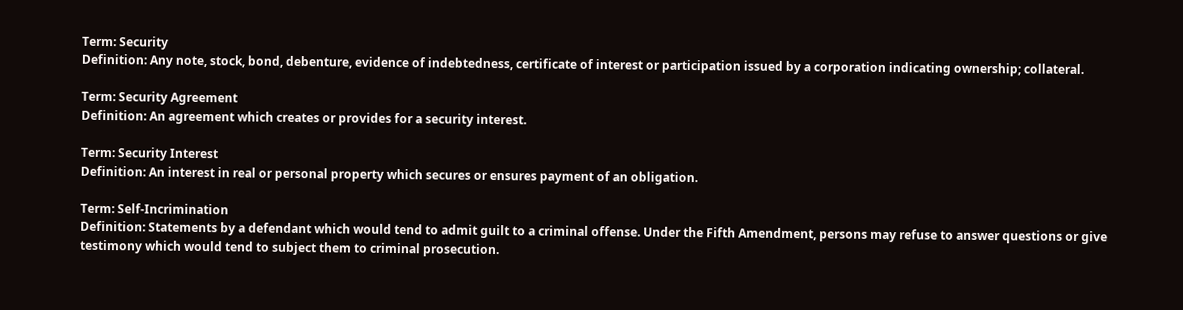Term: Security
Definition: Any note, stock, bond, debenture, evidence of indebtedness, certificate of interest or participation issued by a corporation indicating ownership; collateral.

Term: Security Agreement
Definition: An agreement which creates or provides for a security interest.

Term: Security Interest
Definition: An interest in real or personal property which secures or ensures payment of an obligation.

Term: Self-Incrimination
Definition: Statements by a defendant which would tend to admit guilt to a criminal offense. Under the Fifth Amendment, persons may refuse to answer questions or give testimony which would tend to subject them to criminal prosecution.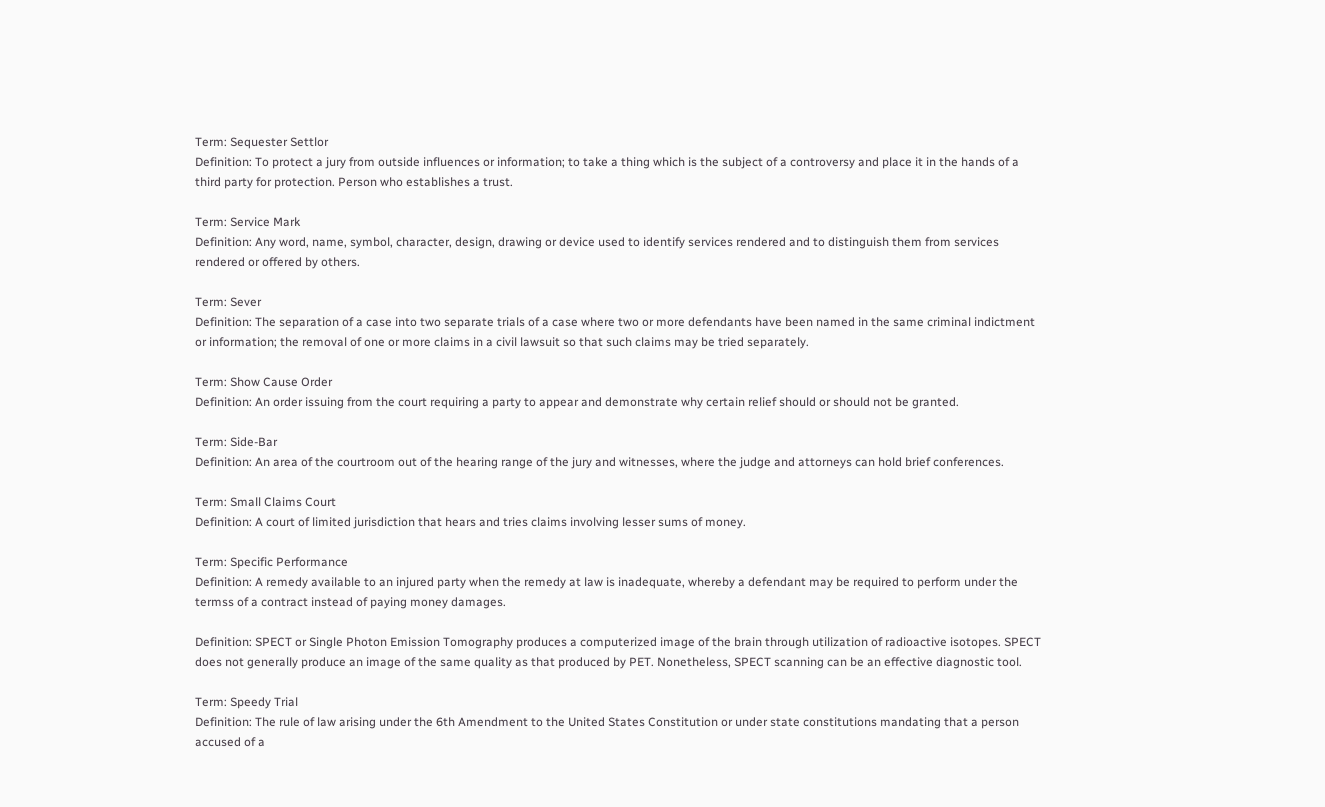Term: Sequester Settlor
Definition: To protect a jury from outside influences or information; to take a thing which is the subject of a controversy and place it in the hands of a third party for protection. Person who establishes a trust.

Term: Service Mark
Definition: Any word, name, symbol, character, design, drawing or device used to identify services rendered and to distinguish them from services rendered or offered by others.

Term: Sever
Definition: The separation of a case into two separate trials of a case where two or more defendants have been named in the same criminal indictment or information; the removal of one or more claims in a civil lawsuit so that such claims may be tried separately.

Term: Show Cause Order
Definition: An order issuing from the court requiring a party to appear and demonstrate why certain relief should or should not be granted.

Term: Side-Bar
Definition: An area of the courtroom out of the hearing range of the jury and witnesses, where the judge and attorneys can hold brief conferences.

Term: Small Claims Court
Definition: A court of limited jurisdiction that hears and tries claims involving lesser sums of money.

Term: Specific Performance
Definition: A remedy available to an injured party when the remedy at law is inadequate, whereby a defendant may be required to perform under the termss of a contract instead of paying money damages.

Definition: SPECT or Single Photon Emission Tomography produces a computerized image of the brain through utilization of radioactive isotopes. SPECT does not generally produce an image of the same quality as that produced by PET. Nonetheless, SPECT scanning can be an effective diagnostic tool.

Term: Speedy Trial
Definition: The rule of law arising under the 6th Amendment to the United States Constitution or under state constitutions mandating that a person accused of a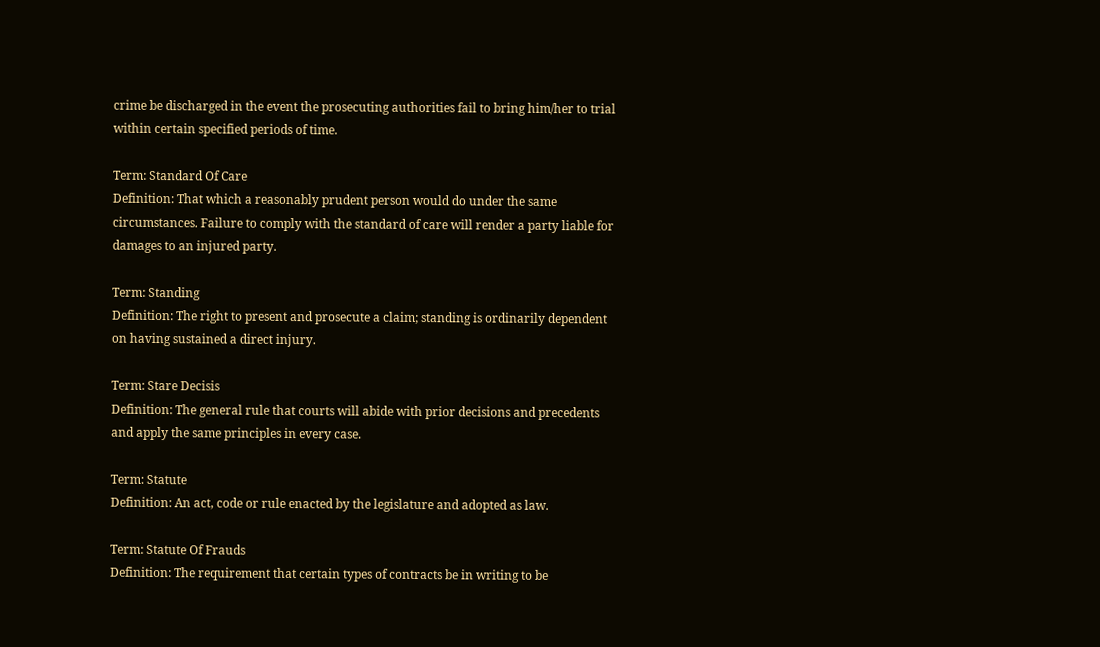crime be discharged in the event the prosecuting authorities fail to bring him/her to trial within certain specified periods of time.

Term: Standard Of Care
Definition: That which a reasonably prudent person would do under the same circumstances. Failure to comply with the standard of care will render a party liable for damages to an injured party.

Term: Standing
Definition: The right to present and prosecute a claim; standing is ordinarily dependent on having sustained a direct injury.

Term: Stare Decisis
Definition: The general rule that courts will abide with prior decisions and precedents and apply the same principles in every case.

Term: Statute
Definition: An act, code or rule enacted by the legislature and adopted as law.

Term: Statute Of Frauds
Definition: The requirement that certain types of contracts be in writing to be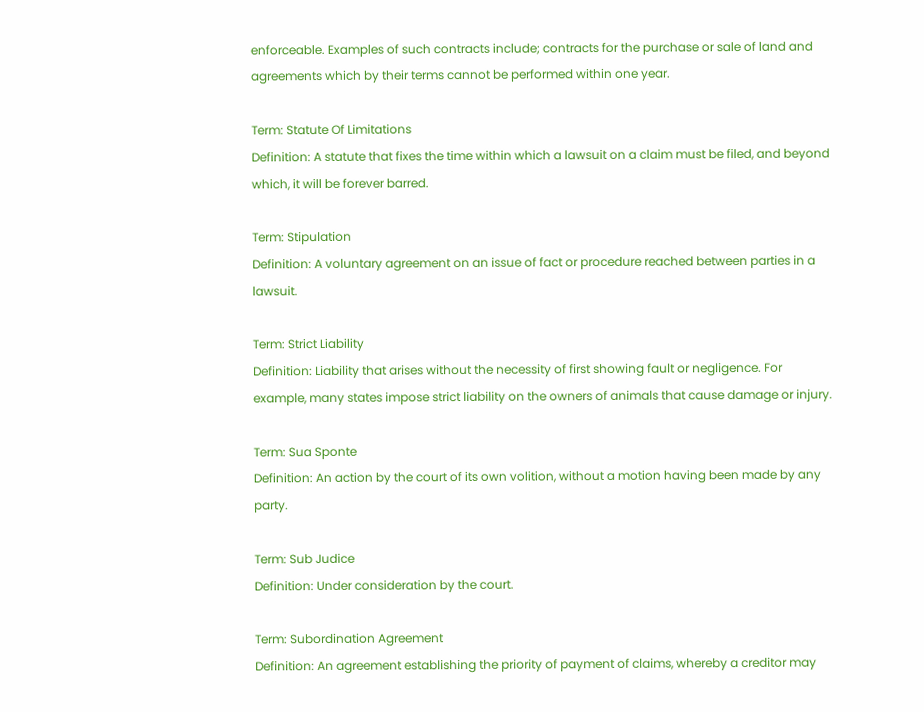enforceable. Examples of such contracts include; contracts for the purchase or sale of land and agreements which by their terms cannot be performed within one year.

Term: Statute Of Limitations
Definition: A statute that fixes the time within which a lawsuit on a claim must be filed, and beyond which, it will be forever barred.

Term: Stipulation
Definition: A voluntary agreement on an issue of fact or procedure reached between parties in a lawsuit.

Term: Strict Liability
Definition: Liability that arises without the necessity of first showing fault or negligence. For example, many states impose strict liability on the owners of animals that cause damage or injury.

Term: Sua Sponte
Definition: An action by the court of its own volition, without a motion having been made by any party.

Term: Sub Judice
Definition: Under consideration by the court.

Term: Subordination Agreement
Definition: An agreement establishing the priority of payment of claims, whereby a creditor may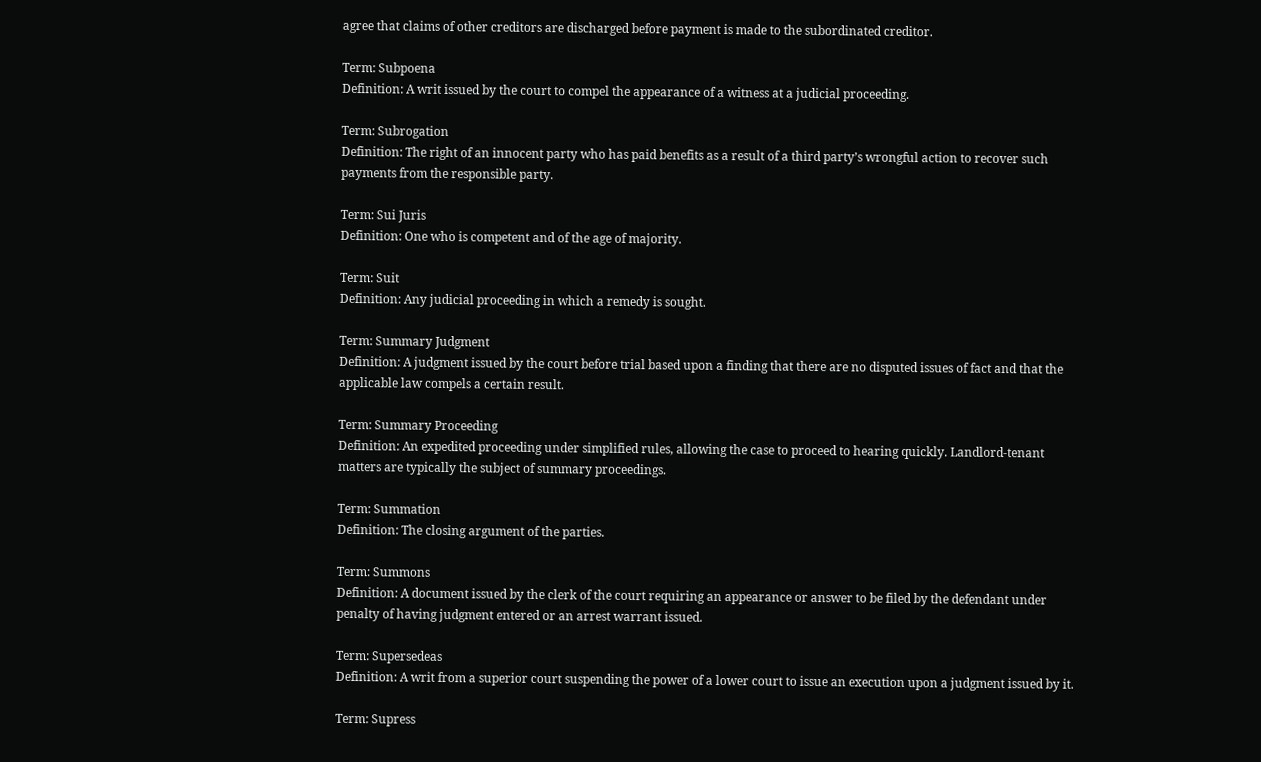agree that claims of other creditors are discharged before payment is made to the subordinated creditor.

Term: Subpoena
Definition: A writ issued by the court to compel the appearance of a witness at a judicial proceeding.

Term: Subrogation
Definition: The right of an innocent party who has paid benefits as a result of a third party’s wrongful action to recover such payments from the responsible party.

Term: Sui Juris
Definition: One who is competent and of the age of majority.

Term: Suit
Definition: Any judicial proceeding in which a remedy is sought.

Term: Summary Judgment
Definition: A judgment issued by the court before trial based upon a finding that there are no disputed issues of fact and that the applicable law compels a certain result.

Term: Summary Proceeding
Definition: An expedited proceeding under simplified rules, allowing the case to proceed to hearing quickly. Landlord-tenant matters are typically the subject of summary proceedings.

Term: Summation
Definition: The closing argument of the parties.

Term: Summons
Definition: A document issued by the clerk of the court requiring an appearance or answer to be filed by the defendant under penalty of having judgment entered or an arrest warrant issued.

Term: Supersedeas
Definition: A writ from a superior court suspending the power of a lower court to issue an execution upon a judgment issued by it.

Term: Supress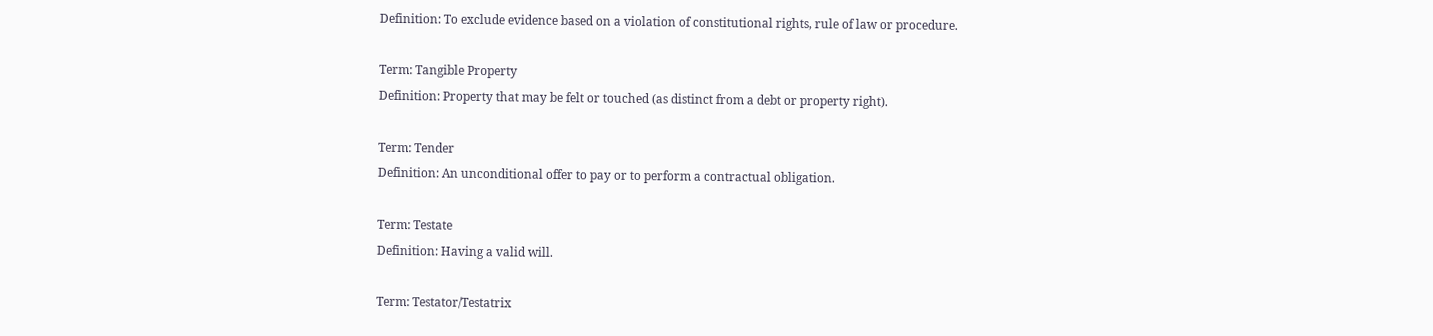Definition: To exclude evidence based on a violation of constitutional rights, rule of law or procedure.

Term: Tangible Property
Definition: Property that may be felt or touched (as distinct from a debt or property right).

Term: Tender
Definition: An unconditional offer to pay or to perform a contractual obligation.

Term: Testate
Definition: Having a valid will.

Term: Testator/Testatrix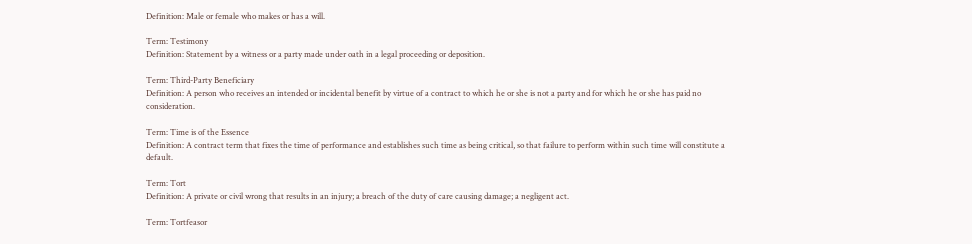Definition: Male or female who makes or has a will.

Term: Testimony
Definition: Statement by a witness or a party made under oath in a legal proceeding or deposition.

Term: Third-Party Beneficiary
Definition: A person who receives an intended or incidental benefit by virtue of a contract to which he or she is not a party and for which he or she has paid no consideration.

Term: Time is of the Essence
Definition: A contract term that fixes the time of performance and establishes such time as being critical, so that failure to perform within such time will constitute a default.

Term: Tort
Definition: A private or civil wrong that results in an injury; a breach of the duty of care causing damage; a negligent act.

Term: Tortfeasor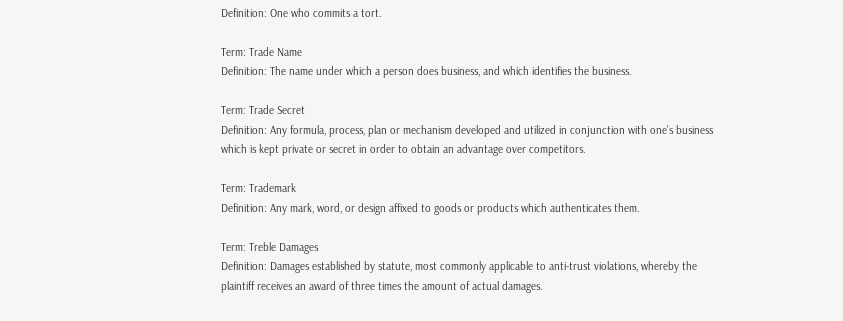Definition: One who commits a tort.

Term: Trade Name
Definition: The name under which a person does business, and which identifies the business.

Term: Trade Secret
Definition: Any formula, process, plan or mechanism developed and utilized in conjunction with one’s business which is kept private or secret in order to obtain an advantage over competitors.

Term: Trademark
Definition: Any mark, word, or design affixed to goods or products which authenticates them.

Term: Treble Damages
Definition: Damages established by statute, most commonly applicable to anti-trust violations, whereby the plaintiff receives an award of three times the amount of actual damages.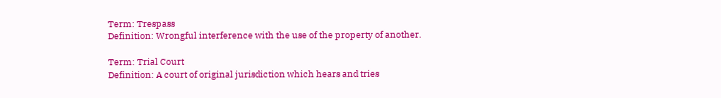Term: Trespass
Definition: Wrongful interference with the use of the property of another.

Term: Trial Court
Definition: A court of original jurisdiction which hears and tries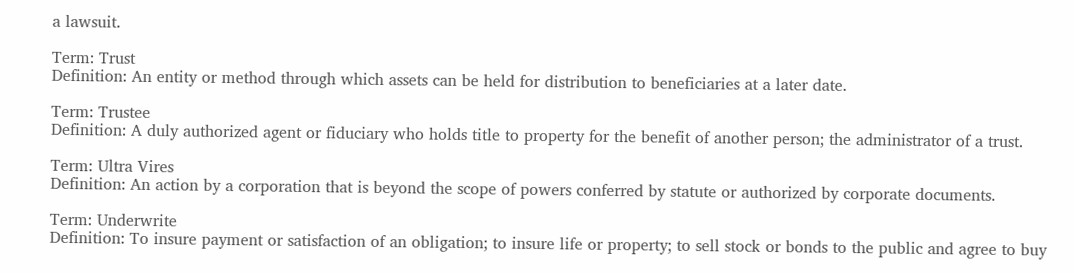a lawsuit.

Term: Trust
Definition: An entity or method through which assets can be held for distribution to beneficiaries at a later date.

Term: Trustee
Definition: A duly authorized agent or fiduciary who holds title to property for the benefit of another person; the administrator of a trust.

Term: Ultra Vires
Definition: An action by a corporation that is beyond the scope of powers conferred by statute or authorized by corporate documents.

Term: Underwrite
Definition: To insure payment or satisfaction of an obligation; to insure life or property; to sell stock or bonds to the public and agree to buy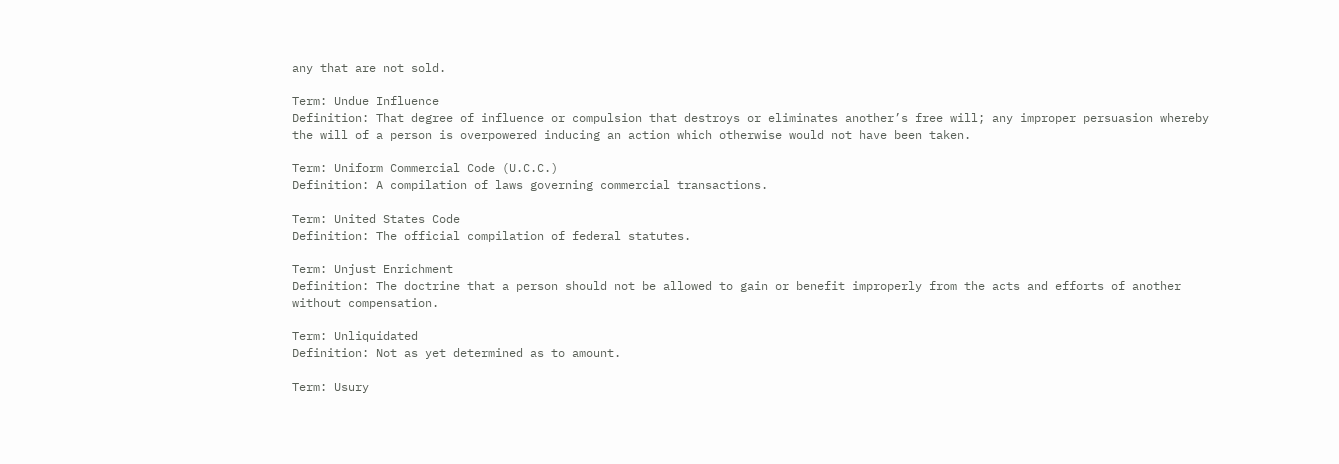any that are not sold.

Term: Undue Influence
Definition: That degree of influence or compulsion that destroys or eliminates another’s free will; any improper persuasion whereby the will of a person is overpowered inducing an action which otherwise would not have been taken.

Term: Uniform Commercial Code (U.C.C.)
Definition: A compilation of laws governing commercial transactions.

Term: United States Code
Definition: The official compilation of federal statutes.

Term: Unjust Enrichment
Definition: The doctrine that a person should not be allowed to gain or benefit improperly from the acts and efforts of another without compensation.

Term: Unliquidated
Definition: Not as yet determined as to amount.

Term: Usury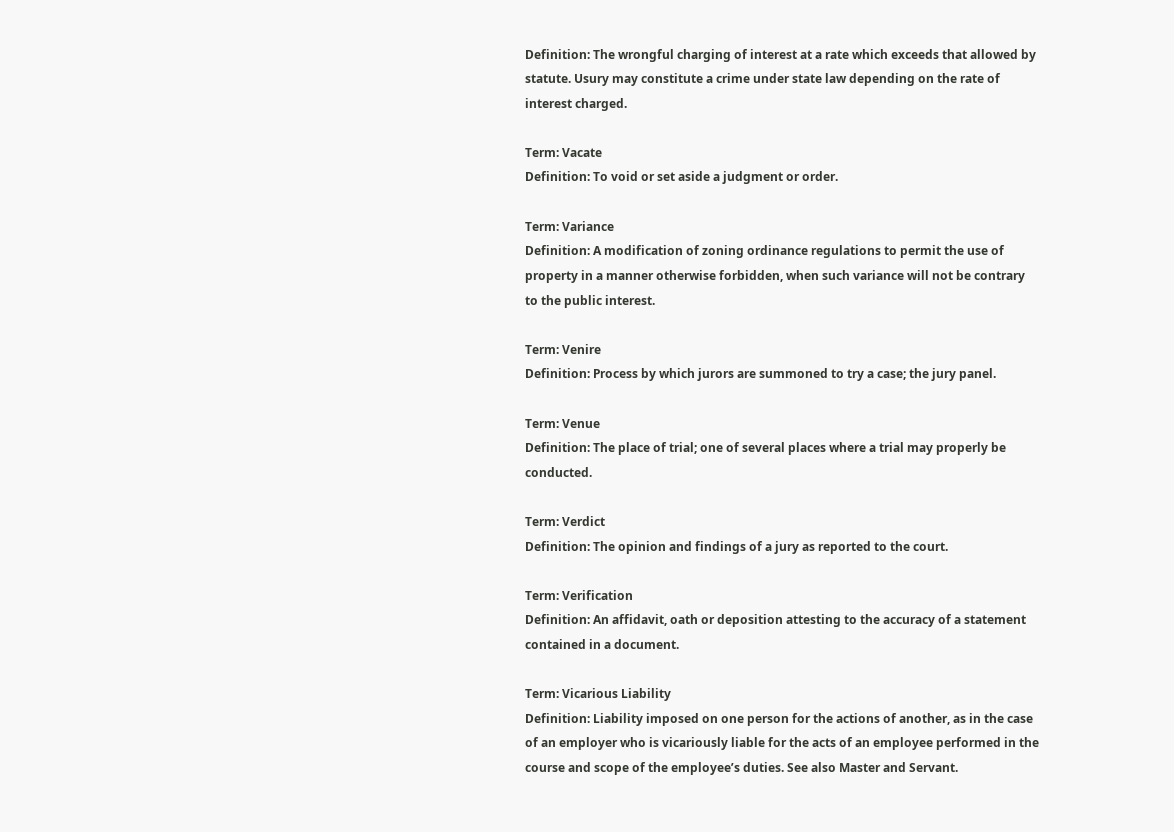Definition: The wrongful charging of interest at a rate which exceeds that allowed by statute. Usury may constitute a crime under state law depending on the rate of interest charged.

Term: Vacate
Definition: To void or set aside a judgment or order.

Term: Variance
Definition: A modification of zoning ordinance regulations to permit the use of property in a manner otherwise forbidden, when such variance will not be contrary to the public interest.

Term: Venire
Definition: Process by which jurors are summoned to try a case; the jury panel.

Term: Venue
Definition: The place of trial; one of several places where a trial may properly be conducted.

Term: Verdict
Definition: The opinion and findings of a jury as reported to the court.

Term: Verification
Definition: An affidavit, oath or deposition attesting to the accuracy of a statement contained in a document.

Term: Vicarious Liability
Definition: Liability imposed on one person for the actions of another, as in the case of an employer who is vicariously liable for the acts of an employee performed in the course and scope of the employee’s duties. See also Master and Servant.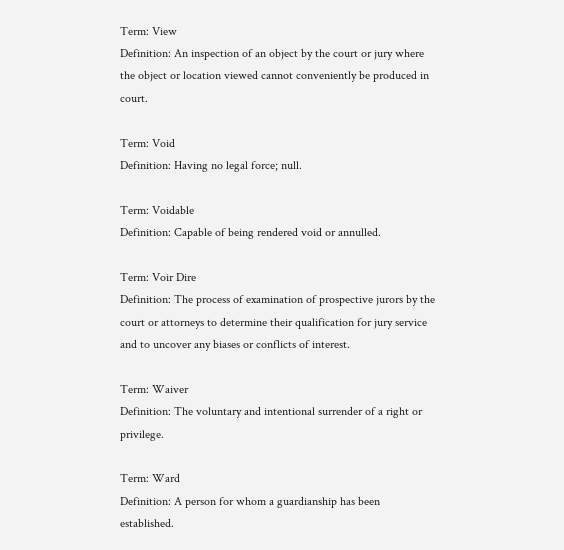Term: View
Definition: An inspection of an object by the court or jury where the object or location viewed cannot conveniently be produced in court.

Term: Void
Definition: Having no legal force; null.

Term: Voidable
Definition: Capable of being rendered void or annulled.

Term: Voir Dire
Definition: The process of examination of prospective jurors by the court or attorneys to determine their qualification for jury service and to uncover any biases or conflicts of interest.

Term: Waiver
Definition: The voluntary and intentional surrender of a right or privilege.

Term: Ward
Definition: A person for whom a guardianship has been established.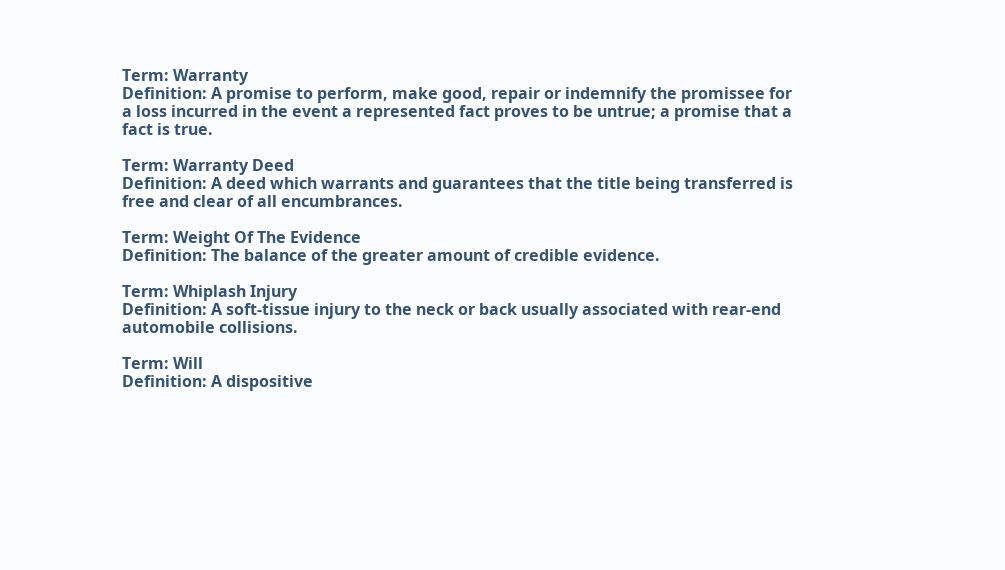Term: Warranty
Definition: A promise to perform, make good, repair or indemnify the promissee for a loss incurred in the event a represented fact proves to be untrue; a promise that a fact is true.

Term: Warranty Deed
Definition: A deed which warrants and guarantees that the title being transferred is free and clear of all encumbrances.

Term: Weight Of The Evidence
Definition: The balance of the greater amount of credible evidence.

Term: Whiplash Injury
Definition: A soft-tissue injury to the neck or back usually associated with rear-end automobile collisions.

Term: Will
Definition: A dispositive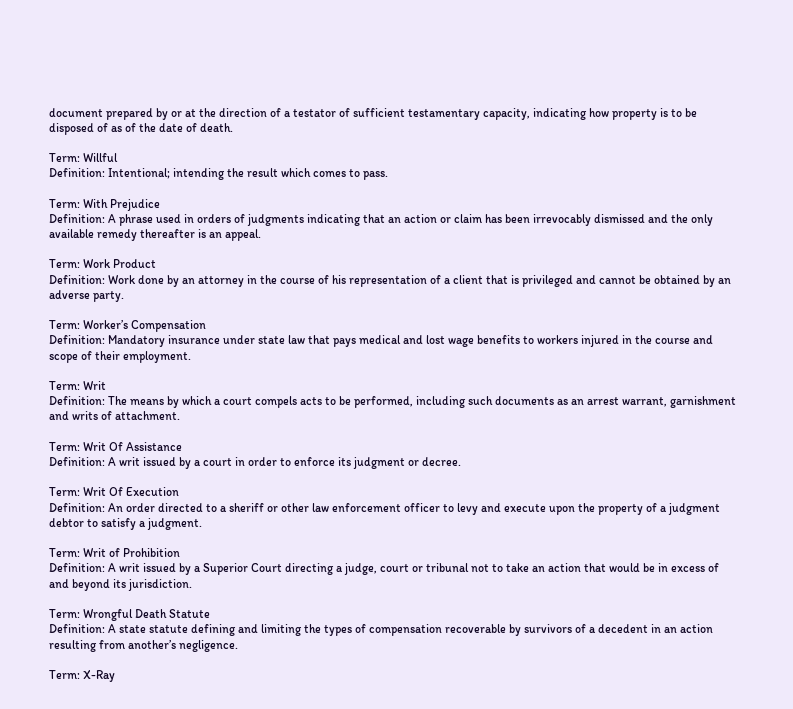document prepared by or at the direction of a testator of sufficient testamentary capacity, indicating how property is to be disposed of as of the date of death.

Term: Willful
Definition: Intentional; intending the result which comes to pass.

Term: With Prejudice
Definition: A phrase used in orders of judgments indicating that an action or claim has been irrevocably dismissed and the only available remedy thereafter is an appeal.

Term: Work Product
Definition: Work done by an attorney in the course of his representation of a client that is privileged and cannot be obtained by an adverse party.

Term: Worker’s Compensation
Definition: Mandatory insurance under state law that pays medical and lost wage benefits to workers injured in the course and scope of their employment.

Term: Writ
Definition: The means by which a court compels acts to be performed, including such documents as an arrest warrant, garnishment and writs of attachment.

Term: Writ Of Assistance
Definition: A writ issued by a court in order to enforce its judgment or decree.

Term: Writ Of Execution
Definition: An order directed to a sheriff or other law enforcement officer to levy and execute upon the property of a judgment debtor to satisfy a judgment.

Term: Writ of Prohibition
Definition: A writ issued by a Superior Court directing a judge, court or tribunal not to take an action that would be in excess of and beyond its jurisdiction.

Term: Wrongful Death Statute
Definition: A state statute defining and limiting the types of compensation recoverable by survivors of a decedent in an action resulting from another’s negligence.

Term: X-Ray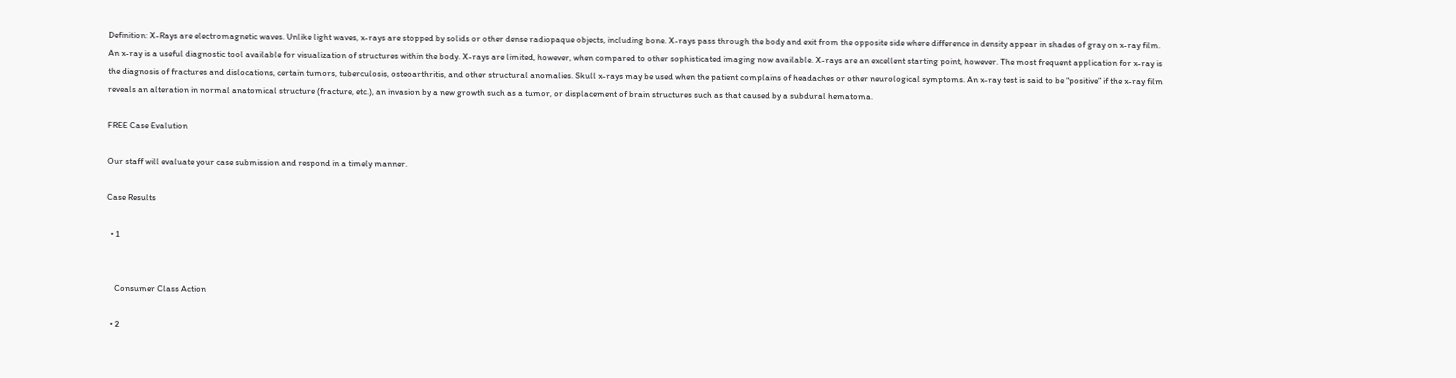Definition: X-Rays are electromagnetic waves. Unlike light waves, x-rays are stopped by solids or other dense radiopaque objects, including bone. X-rays pass through the body and exit from the opposite side where difference in density appear in shades of gray on x-ray film. An x-ray is a useful diagnostic tool available for visualization of structures within the body. X-rays are limited, however, when compared to other sophisticated imaging now available. X-rays are an excellent starting point, however. The most frequent application for x-ray is the diagnosis of fractures and dislocations, certain tumors, tuberculosis, osteoarthritis, and other structural anomalies. Skull x-rays may be used when the patient complains of headaches or other neurological symptoms. An x-ray test is said to be “positive” if the x-ray film reveals an alteration in normal anatomical structure (fracture, etc.), an invasion by a new growth such as a tumor, or displacement of brain structures such as that caused by a subdural hematoma.

FREE Case Evalution

Our staff will evaluate your case submission and respond in a timely manner.

Case Results

  • 1


    Consumer Class Action

  • 2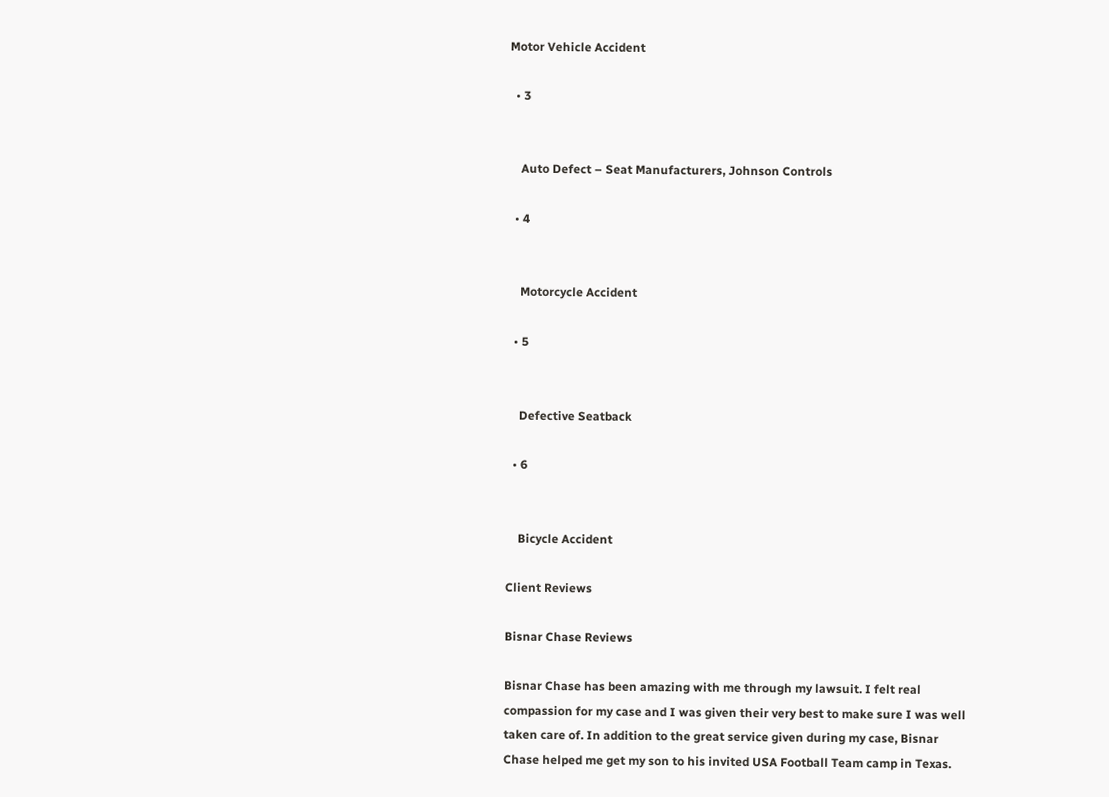Motor Vehicle Accident

  • 3


    Auto Defect – Seat Manufacturers, Johnson Controls

  • 4


    Motorcycle Accident

  • 5


    Defective Seatback

  • 6


    Bicycle Accident

Client Reviews

Bisnar Chase Reviews

Bisnar Chase has been amazing with me through my lawsuit. I felt real compassion for my case and I was given their very best to make sure I was well taken care of. In addition to the great service given during my case, Bisnar Chase helped me get my son to his invited USA Football Team camp in Texas.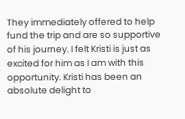They immediately offered to help fund the trip and are so supportive of his journey. I felt Kristi is just as excited for him as I am with this opportunity. Kristi has been an absolute delight to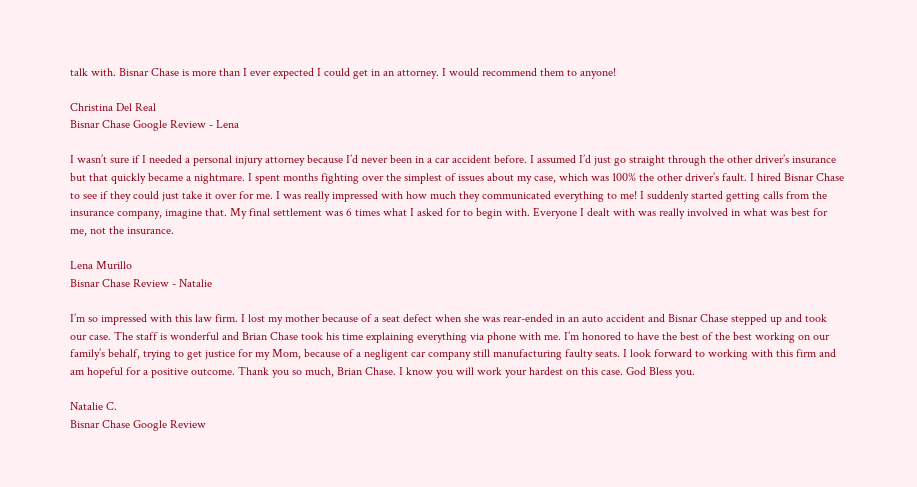talk with. Bisnar Chase is more than I ever expected I could get in an attorney. I would recommend them to anyone!

Christina Del Real
Bisnar Chase Google Review - Lena

I wasn’t sure if I needed a personal injury attorney because I’d never been in a car accident before. I assumed I’d just go straight through the other driver’s insurance but that quickly became a nightmare. I spent months fighting over the simplest of issues about my case, which was 100% the other driver’s fault. I hired Bisnar Chase to see if they could just take it over for me. I was really impressed with how much they communicated everything to me! I suddenly started getting calls from the insurance company, imagine that. My final settlement was 6 times what I asked for to begin with. Everyone I dealt with was really involved in what was best for me, not the insurance.

Lena Murillo
Bisnar Chase Review - Natalie

I’m so impressed with this law firm. I lost my mother because of a seat defect when she was rear-ended in an auto accident and Bisnar Chase stepped up and took our case. The staff is wonderful and Brian Chase took his time explaining everything via phone with me. I’m honored to have the best of the best working on our family’s behalf, trying to get justice for my Mom, because of a negligent car company still manufacturing faulty seats. I look forward to working with this firm and am hopeful for a positive outcome. Thank you so much, Brian Chase. I know you will work your hardest on this case. God Bless you.

Natalie C.
Bisnar Chase Google Review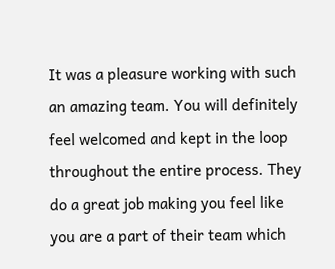It was a pleasure working with such an amazing team. You will definitely feel welcomed and kept in the loop throughout the entire process. They do a great job making you feel like you are a part of their team which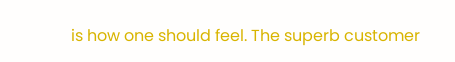is how one should feel. The superb customer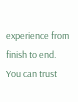experience from finish to end. You can trust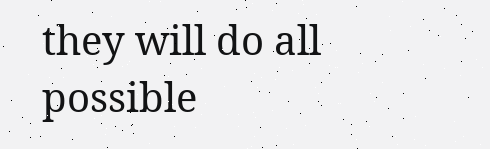they will do all possible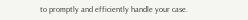to promptly and efficiently handle your case.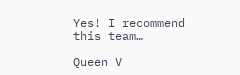Yes! I recommend this team…

Queen V